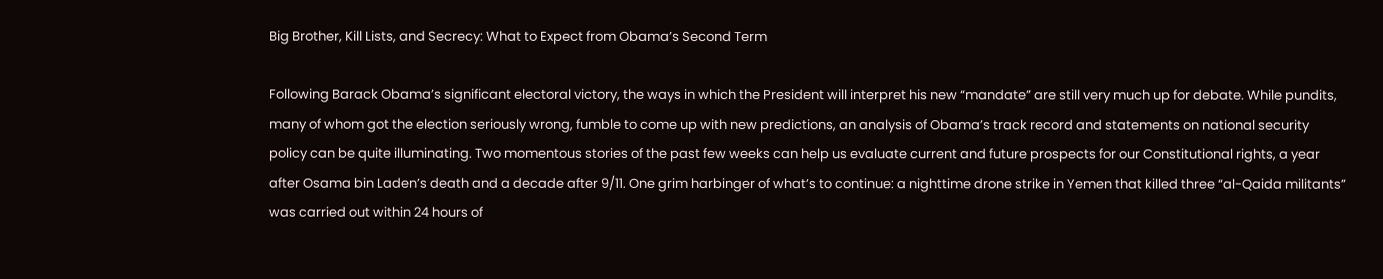Big Brother, Kill Lists, and Secrecy: What to Expect from Obama’s Second Term

Following Barack Obama’s significant electoral victory, the ways in which the President will interpret his new “mandate” are still very much up for debate. While pundits, many of whom got the election seriously wrong, fumble to come up with new predictions, an analysis of Obama’s track record and statements on national security policy can be quite illuminating. Two momentous stories of the past few weeks can help us evaluate current and future prospects for our Constitutional rights, a year after Osama bin Laden’s death and a decade after 9/11. One grim harbinger of what’s to continue: a nighttime drone strike in Yemen that killed three “al-Qaida militants” was carried out within 24 hours of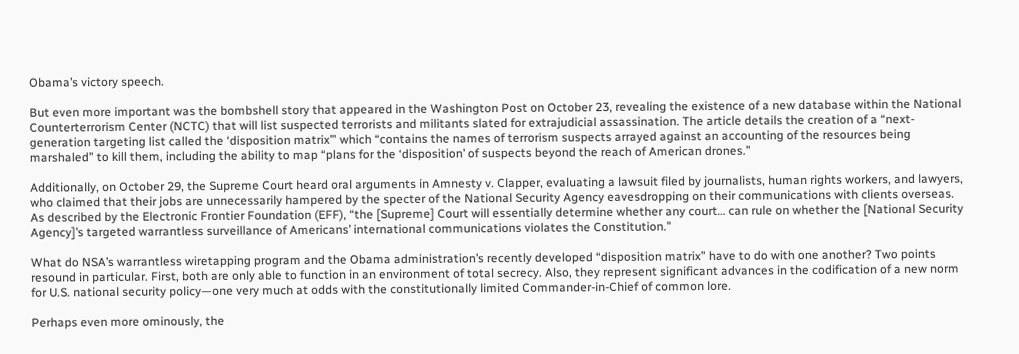Obama’s victory speech.

But even more important was the bombshell story that appeared in the Washington Post on October 23, revealing the existence of a new database within the National Counterterrorism Center (NCTC) that will list suspected terrorists and militants slated for extrajudicial assassination. The article details the creation of a “next-generation targeting list called the ‘disposition matrix’” which “contains the names of terrorism suspects arrayed against an accounting of the resources being marshaled” to kill them, including the ability to map “plans for the ‘disposition’ of suspects beyond the reach of American drones.”

Additionally, on October 29, the Supreme Court heard oral arguments in Amnesty v. Clapper, evaluating a lawsuit filed by journalists, human rights workers, and lawyers, who claimed that their jobs are unnecessarily hampered by the specter of the National Security Agency eavesdropping on their communications with clients overseas. As described by the Electronic Frontier Foundation (EFF), “the [Supreme] Court will essentially determine whether any court… can rule on whether the [National Security Agency]’s targeted warrantless surveillance of Americans’ international communications violates the Constitution.”

What do NSA’s warrantless wiretapping program and the Obama administration’s recently developed “disposition matrix” have to do with one another? Two points resound in particular. First, both are only able to function in an environment of total secrecy. Also, they represent significant advances in the codification of a new norm for U.S. national security policy—one very much at odds with the constitutionally limited Commander-in-Chief of common lore.

Perhaps even more ominously, the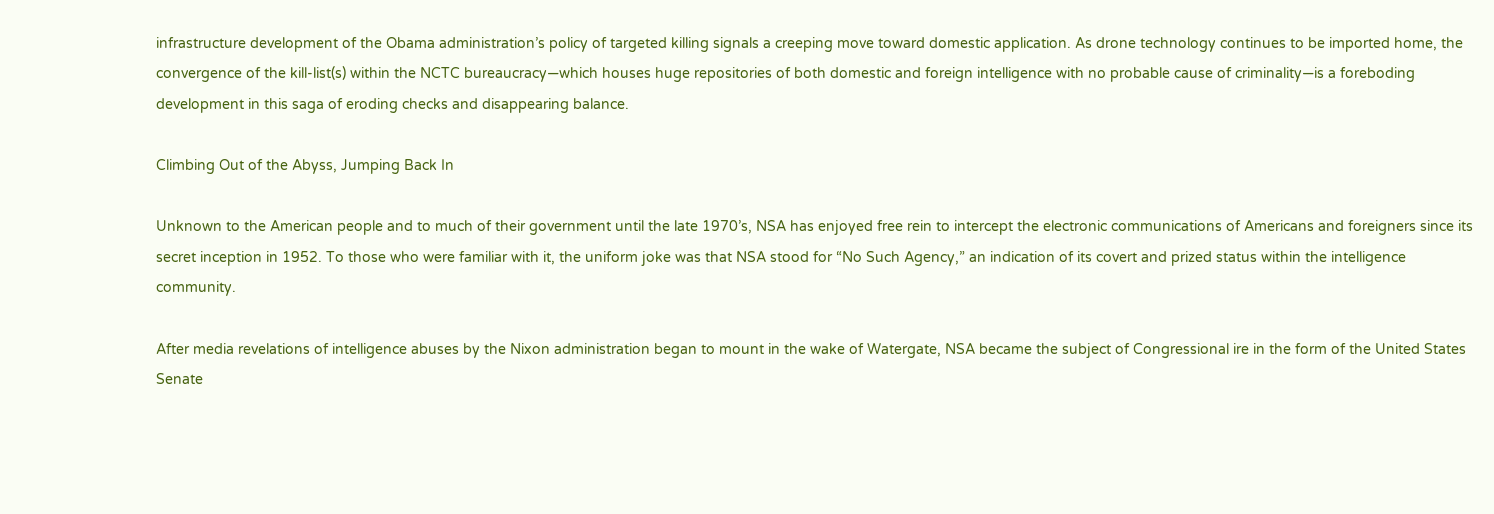infrastructure development of the Obama administration’s policy of targeted killing signals a creeping move toward domestic application. As drone technology continues to be imported home, the convergence of the kill-list(s) within the NCTC bureaucracy—which houses huge repositories of both domestic and foreign intelligence with no probable cause of criminality—is a foreboding development in this saga of eroding checks and disappearing balance.

Climbing Out of the Abyss, Jumping Back In

Unknown to the American people and to much of their government until the late 1970’s, NSA has enjoyed free rein to intercept the electronic communications of Americans and foreigners since its secret inception in 1952. To those who were familiar with it, the uniform joke was that NSA stood for “No Such Agency,” an indication of its covert and prized status within the intelligence community.

After media revelations of intelligence abuses by the Nixon administration began to mount in the wake of Watergate, NSA became the subject of Congressional ire in the form of the United States Senate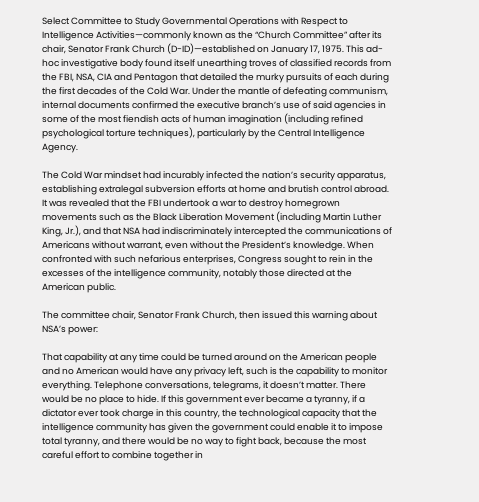Select Committee to Study Governmental Operations with Respect to Intelligence Activities—commonly known as the “Church Committee” after its chair, Senator Frank Church (D-ID)—established on January 17, 1975. This ad-hoc investigative body found itself unearthing troves of classified records from the FBI, NSA, CIA and Pentagon that detailed the murky pursuits of each during the first decades of the Cold War. Under the mantle of defeating communism, internal documents confirmed the executive branch’s use of said agencies in some of the most fiendish acts of human imagination (including refined psychological torture techniques), particularly by the Central Intelligence Agency.

The Cold War mindset had incurably infected the nation’s security apparatus, establishing extralegal subversion efforts at home and brutish control abroad. It was revealed that the FBI undertook a war to destroy homegrown movements such as the Black Liberation Movement (including Martin Luther King, Jr.), and that NSA had indiscriminately intercepted the communications of Americans without warrant, even without the President’s knowledge. When confronted with such nefarious enterprises, Congress sought to rein in the excesses of the intelligence community, notably those directed at the American public.

The committee chair, Senator Frank Church, then issued this warning about NSA’s power:

That capability at any time could be turned around on the American people and no American would have any privacy left, such is the capability to monitor everything. Telephone conversations, telegrams, it doesn’t matter. There would be no place to hide. If this government ever became a tyranny, if a dictator ever took charge in this country, the technological capacity that the intelligence community has given the government could enable it to impose total tyranny, and there would be no way to fight back, because the most careful effort to combine together in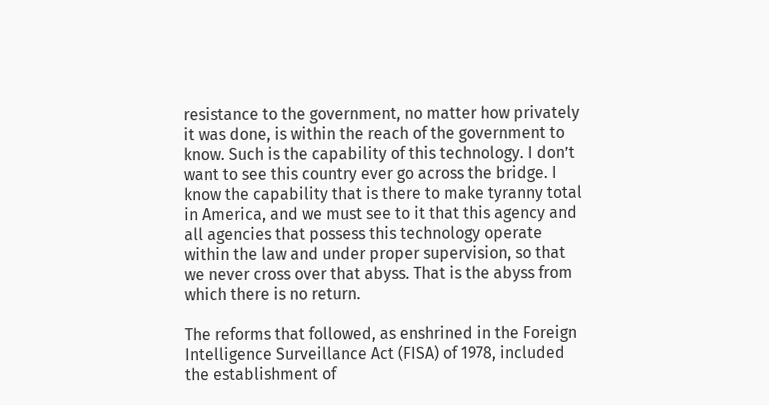resistance to the government, no matter how privately it was done, is within the reach of the government to know. Such is the capability of this technology. I don’t want to see this country ever go across the bridge. I know the capability that is there to make tyranny total in America, and we must see to it that this agency and all agencies that possess this technology operate within the law and under proper supervision, so that we never cross over that abyss. That is the abyss from which there is no return.

The reforms that followed, as enshrined in the Foreign Intelligence Surveillance Act (FISA) of 1978, included the establishment of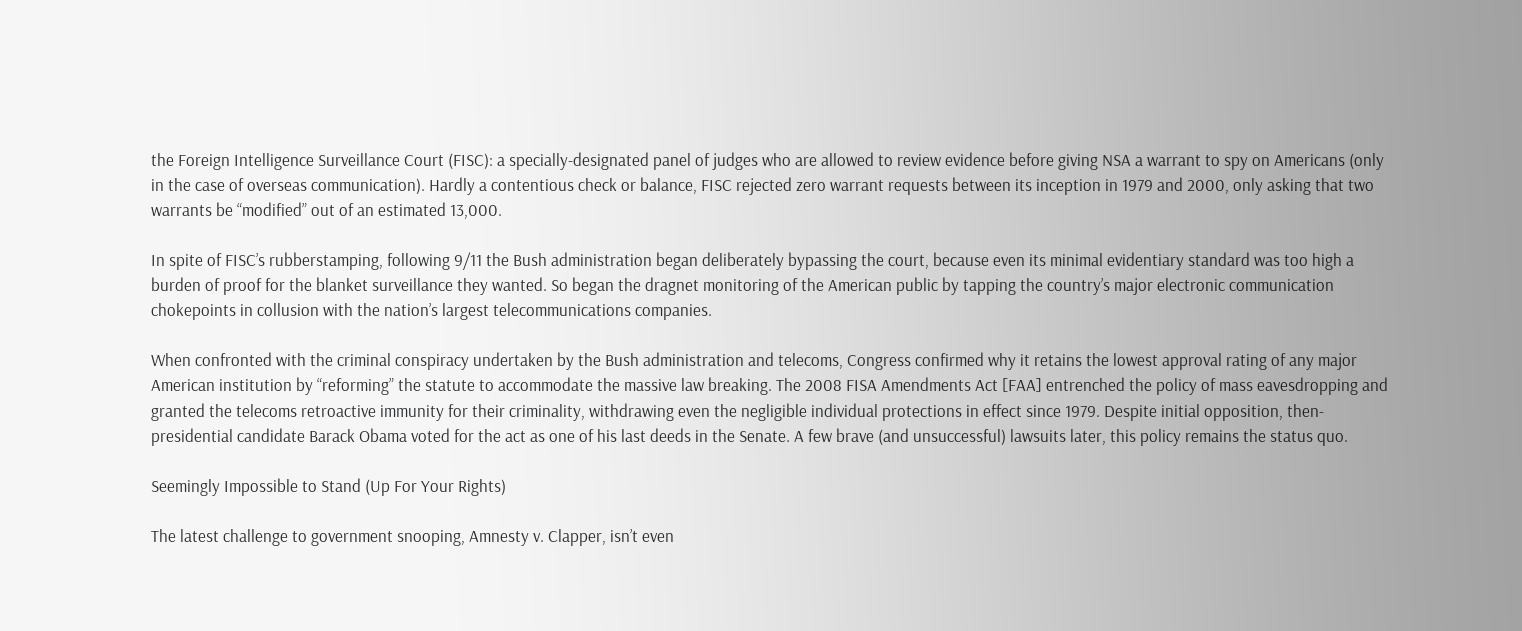the Foreign Intelligence Surveillance Court (FISC): a specially-designated panel of judges who are allowed to review evidence before giving NSA a warrant to spy on Americans (only in the case of overseas communication). Hardly a contentious check or balance, FISC rejected zero warrant requests between its inception in 1979 and 2000, only asking that two warrants be “modified” out of an estimated 13,000.

In spite of FISC’s rubberstamping, following 9/11 the Bush administration began deliberately bypassing the court, because even its minimal evidentiary standard was too high a burden of proof for the blanket surveillance they wanted. So began the dragnet monitoring of the American public by tapping the country’s major electronic communication chokepoints in collusion with the nation’s largest telecommunications companies.

When confronted with the criminal conspiracy undertaken by the Bush administration and telecoms, Congress confirmed why it retains the lowest approval rating of any major American institution by “reforming” the statute to accommodate the massive law breaking. The 2008 FISA Amendments Act [FAA] entrenched the policy of mass eavesdropping and granted the telecoms retroactive immunity for their criminality, withdrawing even the negligible individual protections in effect since 1979. Despite initial opposition, then-presidential candidate Barack Obama voted for the act as one of his last deeds in the Senate. A few brave (and unsuccessful) lawsuits later, this policy remains the status quo.

Seemingly Impossible to Stand (Up For Your Rights)

The latest challenge to government snooping, Amnesty v. Clapper, isn’t even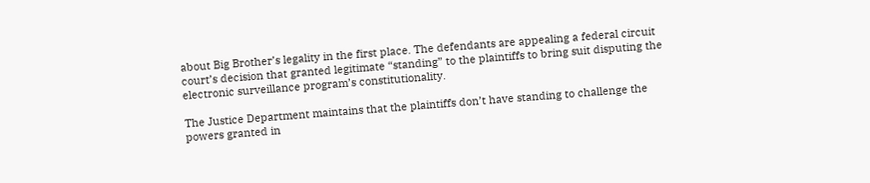about Big Brother’s legality in the first place. The defendants are appealing a federal circuit court’s decision that granted legitimate “standing” to the plaintiffs to bring suit disputing the electronic surveillance program’s constitutionality.

The Justice Department maintains that the plaintiffs don’t have standing to challenge the powers granted in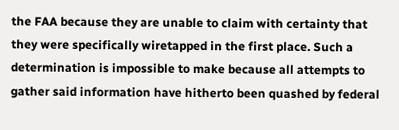the FAA because they are unable to claim with certainty that they were specifically wiretapped in the first place. Such a determination is impossible to make because all attempts to gather said information have hitherto been quashed by federal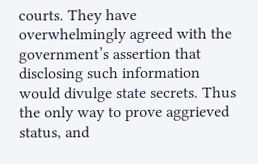courts. They have overwhelmingly agreed with the government’s assertion that disclosing such information would divulge state secrets. Thus the only way to prove aggrieved status, and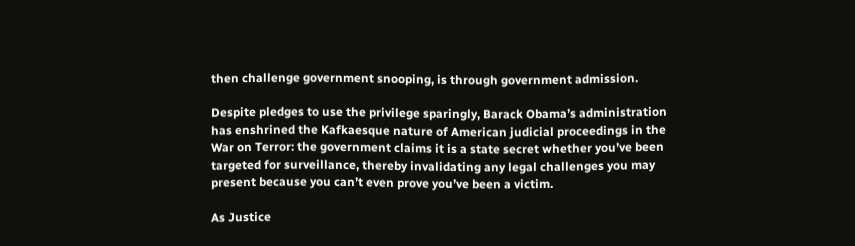then challenge government snooping, is through government admission.

Despite pledges to use the privilege sparingly, Barack Obama’s administration has enshrined the Kafkaesque nature of American judicial proceedings in the War on Terror: the government claims it is a state secret whether you’ve been targeted for surveillance, thereby invalidating any legal challenges you may present because you can’t even prove you’ve been a victim.

As Justice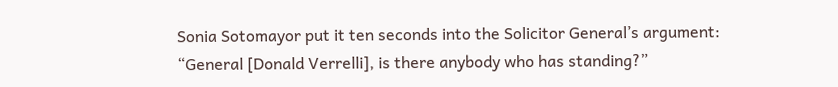Sonia Sotomayor put it ten seconds into the Solicitor General’s argument: “General [Donald Verrelli], is there anybody who has standing?”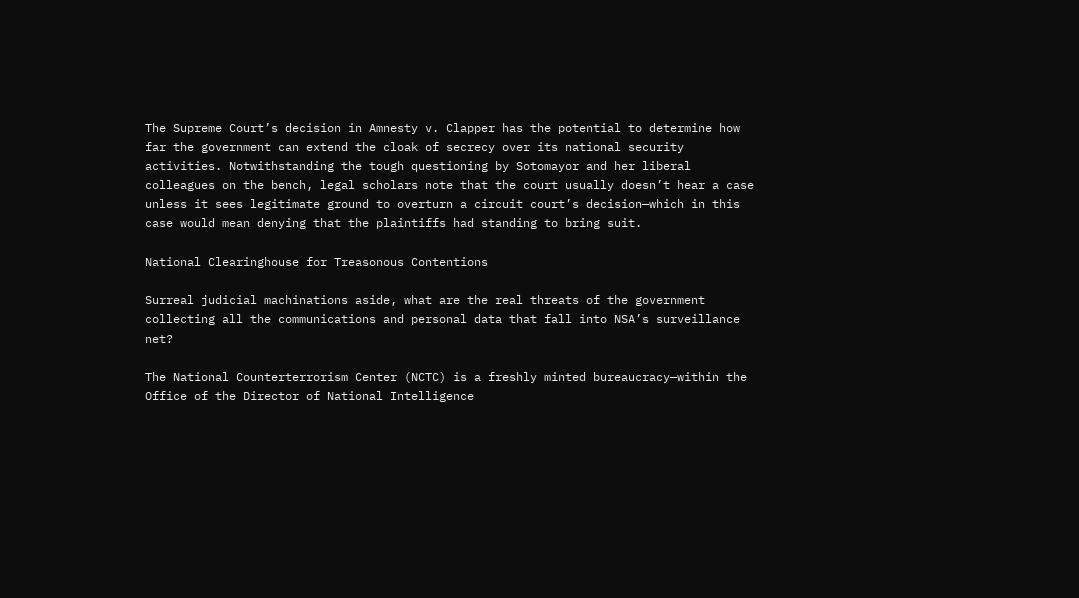The Supreme Court’s decision in Amnesty v. Clapper has the potential to determine how far the government can extend the cloak of secrecy over its national security activities. Notwithstanding the tough questioning by Sotomayor and her liberal colleagues on the bench, legal scholars note that the court usually doesn’t hear a case unless it sees legitimate ground to overturn a circuit court’s decision—which in this case would mean denying that the plaintiffs had standing to bring suit.

National Clearinghouse for Treasonous Contentions

Surreal judicial machinations aside, what are the real threats of the government collecting all the communications and personal data that fall into NSA’s surveillance net?

The National Counterterrorism Center (NCTC) is a freshly minted bureaucracy—within the Office of the Director of National Intelligence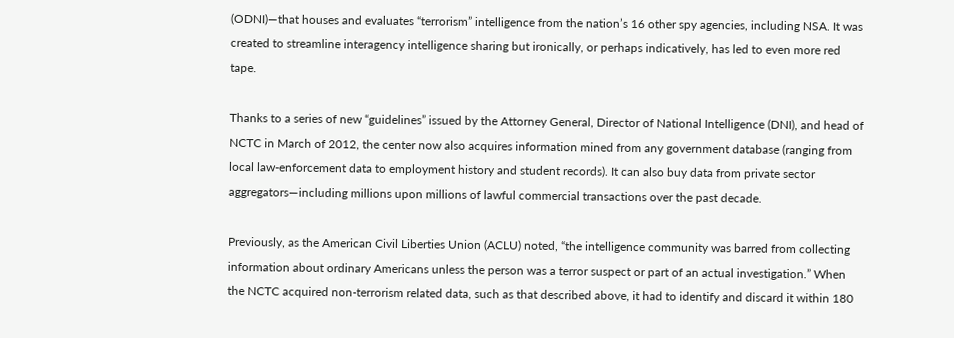(ODNI)—that houses and evaluates “terrorism” intelligence from the nation’s 16 other spy agencies, including NSA. It was created to streamline interagency intelligence sharing but ironically, or perhaps indicatively, has led to even more red tape.

Thanks to a series of new “guidelines” issued by the Attorney General, Director of National Intelligence (DNI), and head of NCTC in March of 2012, the center now also acquires information mined from any government database (ranging from local law-enforcement data to employment history and student records). It can also buy data from private sector aggregators—including millions upon millions of lawful commercial transactions over the past decade.

Previously, as the American Civil Liberties Union (ACLU) noted, “the intelligence community was barred from collecting information about ordinary Americans unless the person was a terror suspect or part of an actual investigation.” When the NCTC acquired non-terrorism related data, such as that described above, it had to identify and discard it within 180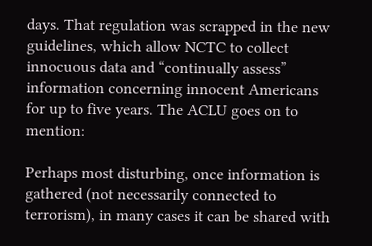days. That regulation was scrapped in the new guidelines, which allow NCTC to collect innocuous data and “continually assess” information concerning innocent Americans for up to five years. The ACLU goes on to mention:

Perhaps most disturbing, once information is gathered (not necessarily connected to terrorism), in many cases it can be shared with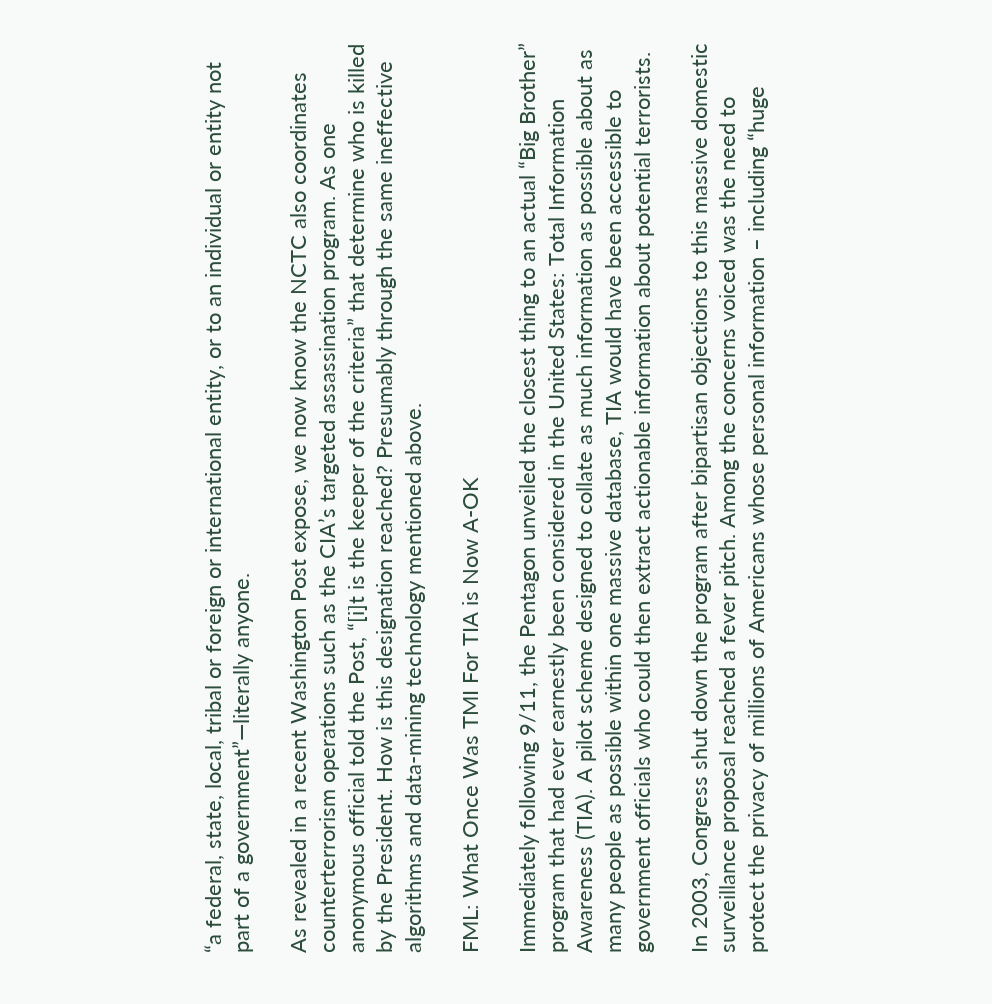“a federal, state, local, tribal or foreign or international entity, or to an individual or entity not part of a government”—literally anyone.

As revealed in a recent Washington Post expose, we now know the NCTC also coordinates counterterrorism operations such as the CIA’s targeted assassination program. As one anonymous official told the Post, “[i]t is the keeper of the criteria” that determine who is killed by the President. How is this designation reached? Presumably through the same ineffective algorithms and data-mining technology mentioned above.

FML: What Once Was TMI For TIA is Now A-OK

Immediately following 9/11, the Pentagon unveiled the closest thing to an actual “Big Brother” program that had ever earnestly been considered in the United States: Total Information Awareness (TIA). A pilot scheme designed to collate as much information as possible about as many people as possible within one massive database, TIA would have been accessible to government officials who could then extract actionable information about potential terrorists.

In 2003, Congress shut down the program after bipartisan objections to this massive domestic surveillance proposal reached a fever pitch. Among the concerns voiced was the need to protect the privacy of millions of Americans whose personal information – including “huge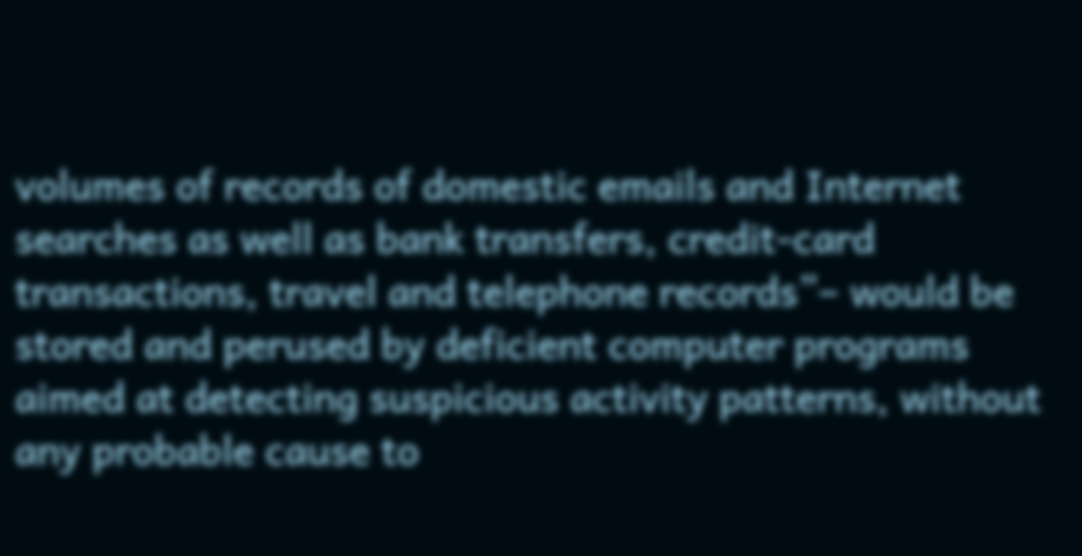volumes of records of domestic emails and Internet searches as well as bank transfers, credit-card transactions, travel and telephone records”– would be stored and perused by deficient computer programs aimed at detecting suspicious activity patterns, without any probable cause to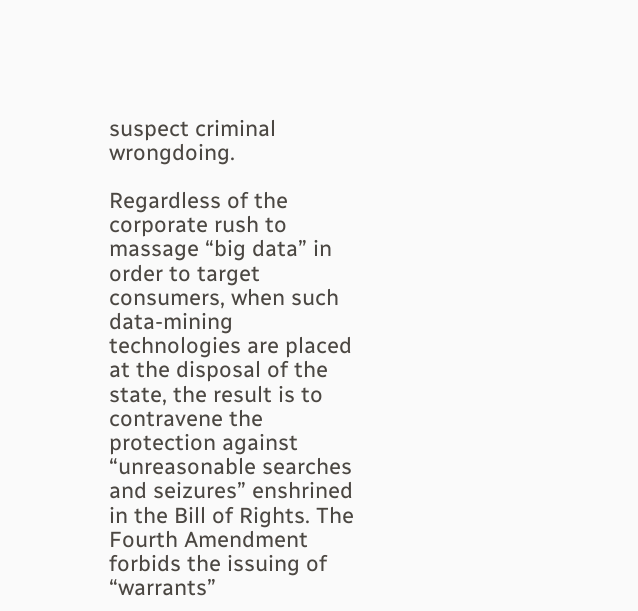suspect criminal wrongdoing.

Regardless of the corporate rush to massage “big data” in order to target consumers, when such data-mining technologies are placed at the disposal of the state, the result is to contravene the protection against “unreasonable searches and seizures” enshrined in the Bill of Rights. The Fourth Amendment forbids the issuing of “warrants”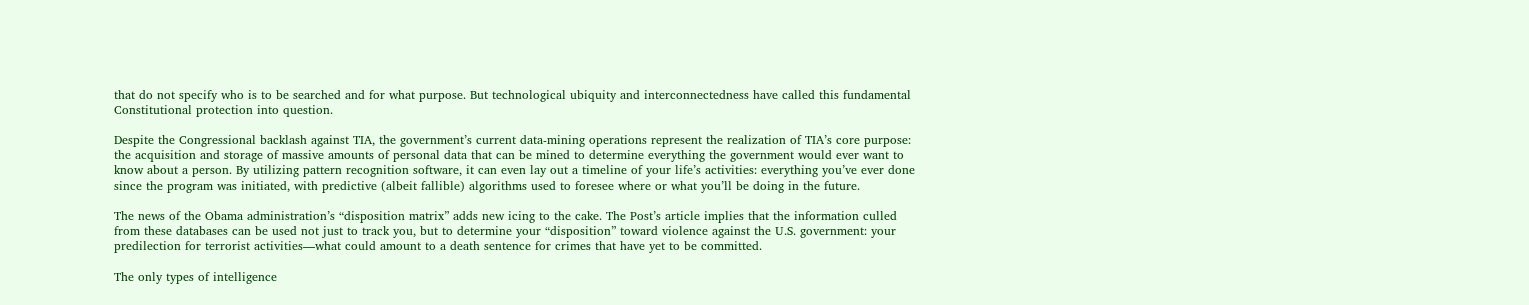that do not specify who is to be searched and for what purpose. But technological ubiquity and interconnectedness have called this fundamental Constitutional protection into question.

Despite the Congressional backlash against TIA, the government’s current data-mining operations represent the realization of TIA’s core purpose: the acquisition and storage of massive amounts of personal data that can be mined to determine everything the government would ever want to know about a person. By utilizing pattern recognition software, it can even lay out a timeline of your life’s activities: everything you’ve ever done since the program was initiated, with predictive (albeit fallible) algorithms used to foresee where or what you’ll be doing in the future.

The news of the Obama administration’s “disposition matrix” adds new icing to the cake. The Post’s article implies that the information culled from these databases can be used not just to track you, but to determine your “disposition” toward violence against the U.S. government: your predilection for terrorist activities—what could amount to a death sentence for crimes that have yet to be committed.

The only types of intelligence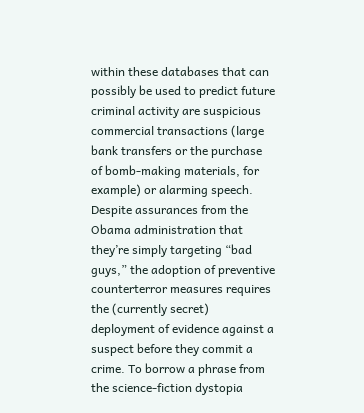within these databases that can possibly be used to predict future criminal activity are suspicious commercial transactions (large bank transfers or the purchase of bomb-making materials, for example) or alarming speech. Despite assurances from the Obama administration that they’re simply targeting “bad guys,” the adoption of preventive counterterror measures requires the (currently secret) deployment of evidence against a suspect before they commit a crime. To borrow a phrase from the science-fiction dystopia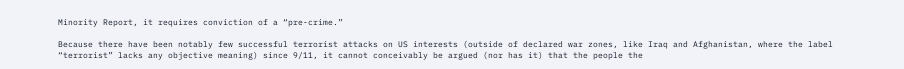Minority Report, it requires conviction of a “pre-crime.”

Because there have been notably few successful terrorist attacks on US interests (outside of declared war zones, like Iraq and Afghanistan, where the label “terrorist” lacks any objective meaning) since 9/11, it cannot conceivably be argued (nor has it) that the people the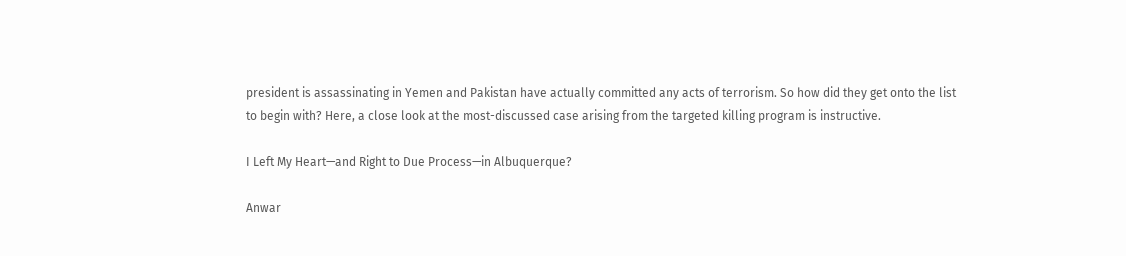president is assassinating in Yemen and Pakistan have actually committed any acts of terrorism. So how did they get onto the list to begin with? Here, a close look at the most-discussed case arising from the targeted killing program is instructive.

I Left My Heart—and Right to Due Process—in Albuquerque?

Anwar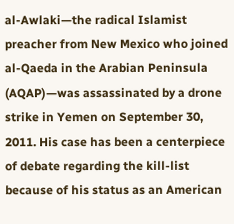al-Awlaki—the radical Islamist preacher from New Mexico who joined al-Qaeda in the Arabian Peninsula (AQAP)—was assassinated by a drone strike in Yemen on September 30, 2011. His case has been a centerpiece of debate regarding the kill-list because of his status as an American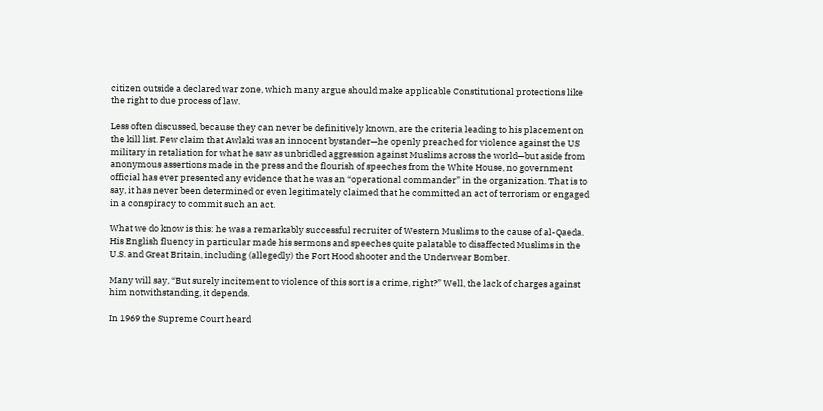citizen outside a declared war zone, which many argue should make applicable Constitutional protections like the right to due process of law.

Less often discussed, because they can never be definitively known, are the criteria leading to his placement on the kill list. Few claim that Awlaki was an innocent bystander—he openly preached for violence against the US military in retaliation for what he saw as unbridled aggression against Muslims across the world—but aside from anonymous assertions made in the press and the flourish of speeches from the White House, no government official has ever presented any evidence that he was an “operational commander” in the organization. That is to say, it has never been determined or even legitimately claimed that he committed an act of terrorism or engaged in a conspiracy to commit such an act.

What we do know is this: he was a remarkably successful recruiter of Western Muslims to the cause of al-Qaeda. His English fluency in particular made his sermons and speeches quite palatable to disaffected Muslims in the U.S. and Great Britain, including (allegedly) the Fort Hood shooter and the Underwear Bomber.

Many will say, “But surely incitement to violence of this sort is a crime, right?” Well, the lack of charges against him notwithstanding, it depends.

In 1969 the Supreme Court heard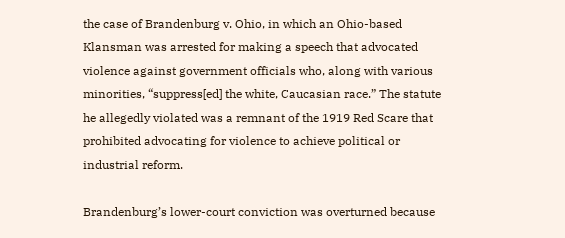the case of Brandenburg v. Ohio, in which an Ohio-based Klansman was arrested for making a speech that advocated violence against government officials who, along with various minorities, “suppress[ed] the white, Caucasian race.” The statute he allegedly violated was a remnant of the 1919 Red Scare that prohibited advocating for violence to achieve political or industrial reform.

Brandenburg’s lower-court conviction was overturned because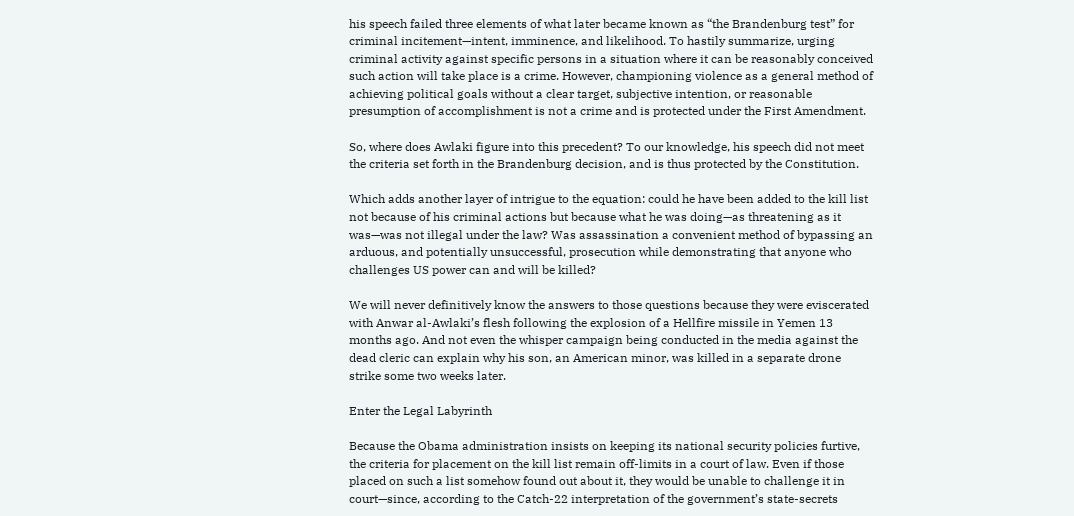his speech failed three elements of what later became known as “the Brandenburg test” for criminal incitement—intent, imminence, and likelihood. To hastily summarize, urging criminal activity against specific persons in a situation where it can be reasonably conceived such action will take place is a crime. However, championing violence as a general method of achieving political goals without a clear target, subjective intention, or reasonable presumption of accomplishment is not a crime and is protected under the First Amendment.

So, where does Awlaki figure into this precedent? To our knowledge, his speech did not meet the criteria set forth in the Brandenburg decision, and is thus protected by the Constitution.

Which adds another layer of intrigue to the equation: could he have been added to the kill list not because of his criminal actions but because what he was doing—as threatening as it was—was not illegal under the law? Was assassination a convenient method of bypassing an arduous, and potentially unsuccessful, prosecution while demonstrating that anyone who challenges US power can and will be killed?

We will never definitively know the answers to those questions because they were eviscerated with Anwar al-Awlaki’s flesh following the explosion of a Hellfire missile in Yemen 13 months ago. And not even the whisper campaign being conducted in the media against the dead cleric can explain why his son, an American minor, was killed in a separate drone strike some two weeks later.

Enter the Legal Labyrinth

Because the Obama administration insists on keeping its national security policies furtive, the criteria for placement on the kill list remain off-limits in a court of law. Even if those placed on such a list somehow found out about it, they would be unable to challenge it in court—since, according to the Catch-22 interpretation of the government’s state-secrets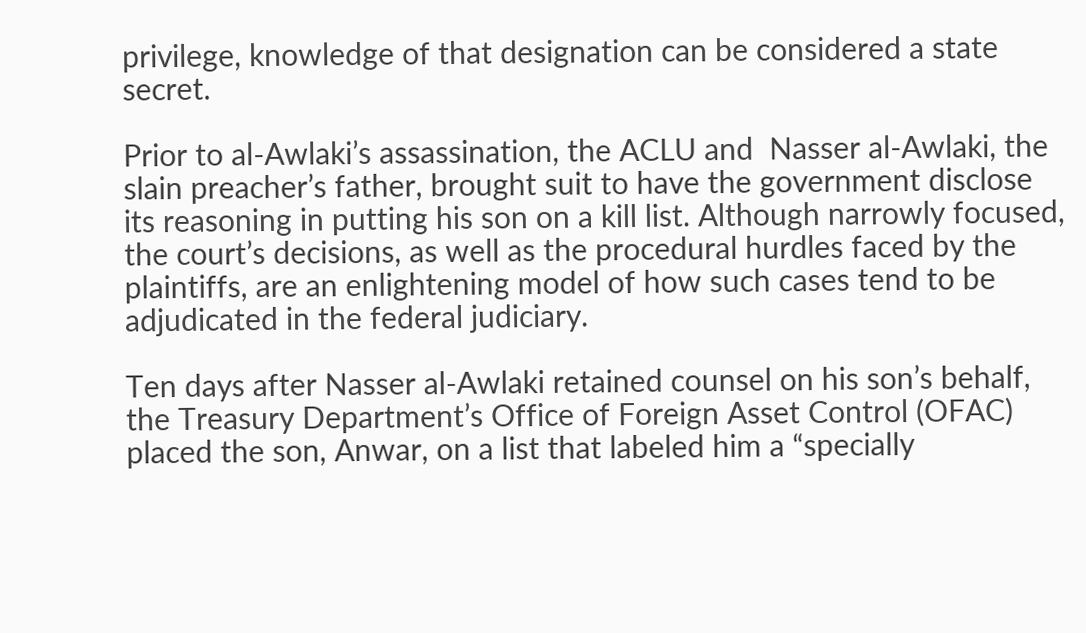privilege, knowledge of that designation can be considered a state secret.

Prior to al-Awlaki’s assassination, the ACLU and  Nasser al-Awlaki, the slain preacher’s father, brought suit to have the government disclose its reasoning in putting his son on a kill list. Although narrowly focused, the court’s decisions, as well as the procedural hurdles faced by the plaintiffs, are an enlightening model of how such cases tend to be adjudicated in the federal judiciary.

Ten days after Nasser al-Awlaki retained counsel on his son’s behalf, the Treasury Department’s Office of Foreign Asset Control (OFAC) placed the son, Anwar, on a list that labeled him a “specially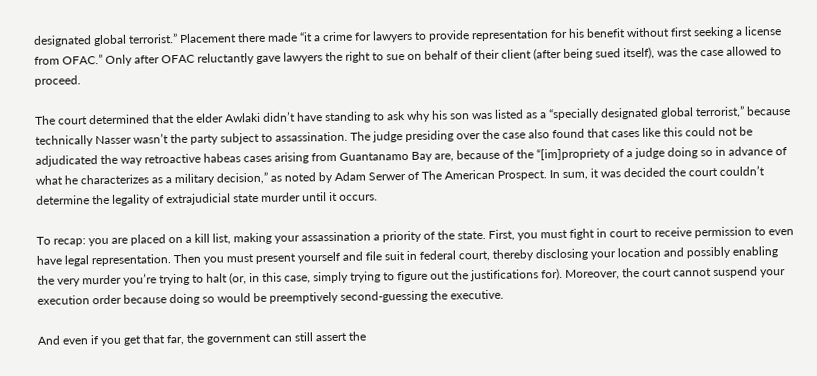designated global terrorist.” Placement there made “it a crime for lawyers to provide representation for his benefit without first seeking a license from OFAC.” Only after OFAC reluctantly gave lawyers the right to sue on behalf of their client (after being sued itself), was the case allowed to proceed.

The court determined that the elder Awlaki didn’t have standing to ask why his son was listed as a “specially designated global terrorist,” because technically Nasser wasn’t the party subject to assassination. The judge presiding over the case also found that cases like this could not be adjudicated the way retroactive habeas cases arising from Guantanamo Bay are, because of the “[im]propriety of a judge doing so in advance of what he characterizes as a military decision,” as noted by Adam Serwer of The American Prospect. In sum, it was decided the court couldn’t determine the legality of extrajudicial state murder until it occurs.

To recap: you are placed on a kill list, making your assassination a priority of the state. First, you must fight in court to receive permission to even have legal representation. Then you must present yourself and file suit in federal court, thereby disclosing your location and possibly enabling the very murder you’re trying to halt (or, in this case, simply trying to figure out the justifications for). Moreover, the court cannot suspend your execution order because doing so would be preemptively second-guessing the executive.

And even if you get that far, the government can still assert the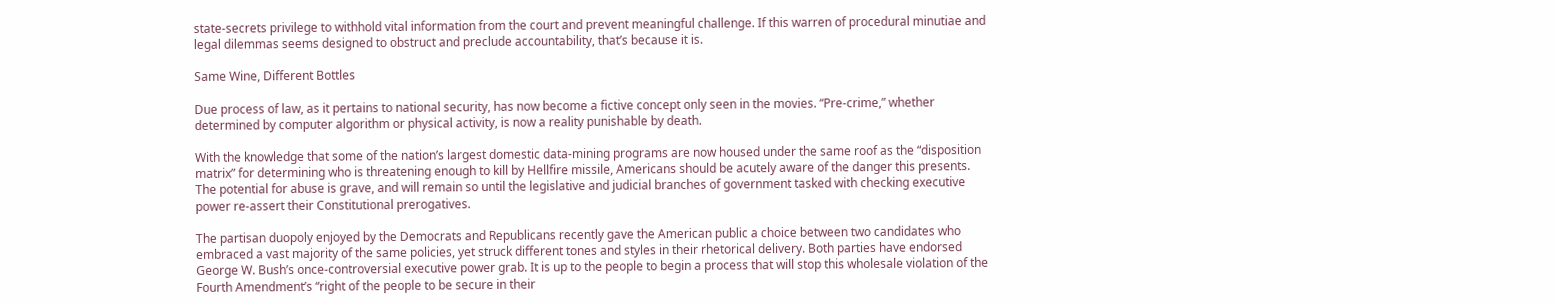state-secrets privilege to withhold vital information from the court and prevent meaningful challenge. If this warren of procedural minutiae and legal dilemmas seems designed to obstruct and preclude accountability, that’s because it is.

Same Wine, Different Bottles

Due process of law, as it pertains to national security, has now become a fictive concept only seen in the movies. “Pre-crime,” whether determined by computer algorithm or physical activity, is now a reality punishable by death.

With the knowledge that some of the nation’s largest domestic data-mining programs are now housed under the same roof as the “disposition matrix” for determining who is threatening enough to kill by Hellfire missile, Americans should be acutely aware of the danger this presents. The potential for abuse is grave, and will remain so until the legislative and judicial branches of government tasked with checking executive power re-assert their Constitutional prerogatives.

The partisan duopoly enjoyed by the Democrats and Republicans recently gave the American public a choice between two candidates who embraced a vast majority of the same policies, yet struck different tones and styles in their rhetorical delivery. Both parties have endorsed George W. Bush’s once-controversial executive power grab. It is up to the people to begin a process that will stop this wholesale violation of the Fourth Amendment’s “right of the people to be secure in their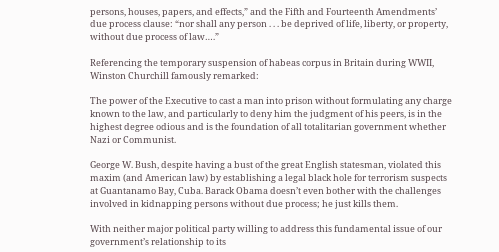persons, houses, papers, and effects,” and the Fifth and Fourteenth Amendments’ due process clause: “nor shall any person . . . be deprived of life, liberty, or property, without due process of law….”

Referencing the temporary suspension of habeas corpus in Britain during WWII, Winston Churchill famously remarked:

The power of the Executive to cast a man into prison without formulating any charge known to the law, and particularly to deny him the judgment of his peers, is in the highest degree odious and is the foundation of all totalitarian government whether Nazi or Communist.

George W. Bush, despite having a bust of the great English statesman, violated this maxim (and American law) by establishing a legal black hole for terrorism suspects at Guantanamo Bay, Cuba. Barack Obama doesn’t even bother with the challenges involved in kidnapping persons without due process; he just kills them.

With neither major political party willing to address this fundamental issue of our government’s relationship to its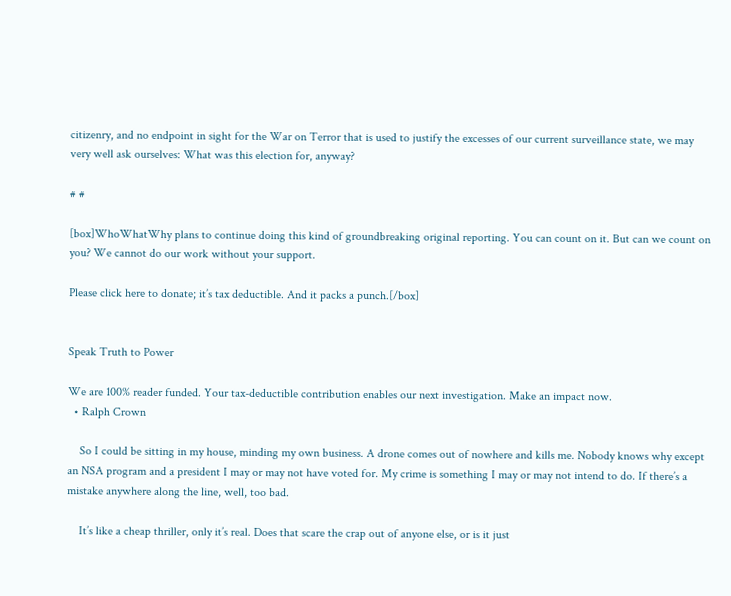citizenry, and no endpoint in sight for the War on Terror that is used to justify the excesses of our current surveillance state, we may very well ask ourselves: What was this election for, anyway?

# #

[box]WhoWhatWhy plans to continue doing this kind of groundbreaking original reporting. You can count on it. But can we count on you? We cannot do our work without your support.

Please click here to donate; it’s tax deductible. And it packs a punch.[/box]


Speak Truth to Power

We are 100% reader funded. Your tax-deductible contribution enables our next investigation. Make an impact now.
  • Ralph Crown

    So I could be sitting in my house, minding my own business. A drone comes out of nowhere and kills me. Nobody knows why except an NSA program and a president I may or may not have voted for. My crime is something I may or may not intend to do. If there’s a mistake anywhere along the line, well, too bad.

    It’s like a cheap thriller, only it’s real. Does that scare the crap out of anyone else, or is it just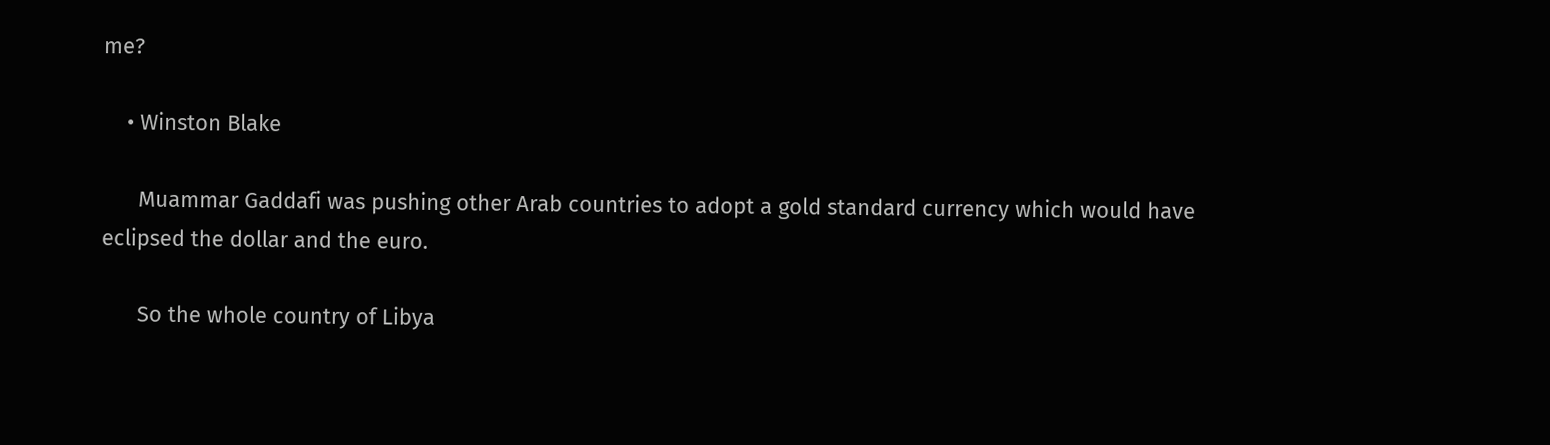me?

    • Winston Blake

      Muammar Gaddafi was pushing other Arab countries to adopt a gold standard currency which would have eclipsed the dollar and the euro.

      So the whole country of Libya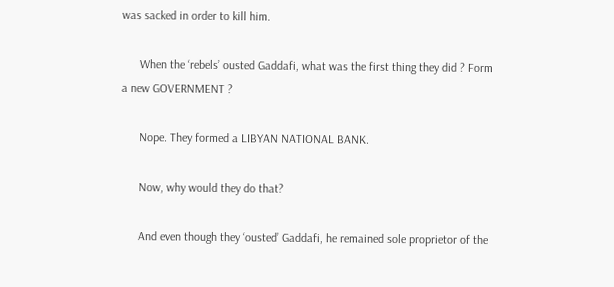was sacked in order to kill him.

      When the ‘rebels’ ousted Gaddafi, what was the first thing they did ? Form a new GOVERNMENT ?

      Nope. They formed a LIBYAN NATIONAL BANK.

      Now, why would they do that?

      And even though they ‘ousted’ Gaddafi, he remained sole proprietor of the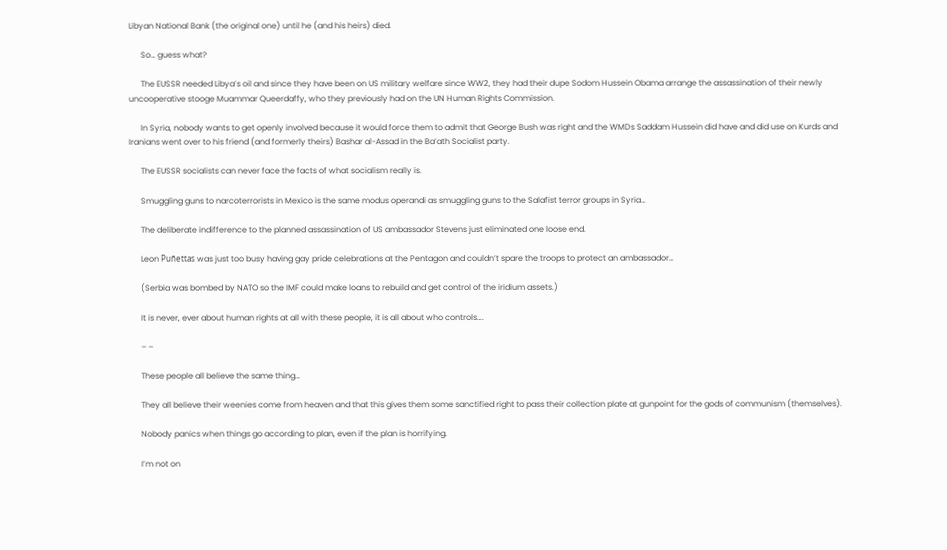Libyan National Bank (the original one) until he (and his heirs) died.

      So… guess what?

      The EUSSR needed Libya’s oil and since they have been on US military welfare since WW2, they had their dupe Sodom Hussein Obama arrange the assassination of their newly uncooperative stooge Muammar Queerdaffy, who they previously had on the UN Human Rights Commission.

      In Syria, nobody wants to get openly involved because it would force them to admit that George Bush was right and the WMDs Saddam Hussein did have and did use on Kurds and Iranians went over to his friend (and formerly theirs) Bashar al-Assad in the Ba’ath Socialist party.

      The EUSSR socialists can never face the facts of what socialism really is.

      Smuggling guns to narcoterrorists in Mexico is the same modus operandi as smuggling guns to the Salafist terror groups in Syria…

      The deliberate indifference to the planned assassination of US ambassador Stevens just eliminated one loose end.

      Leon Puñettas was just too busy having gay pride celebrations at the Pentagon and couldn’t spare the troops to protect an ambassador…

      (Serbia was bombed by NATO so the IMF could make loans to rebuild and get control of the iridium assets.)

      It is never, ever about human rights at all with these people, it is all about who controls….

      – –

      These people all believe the same thing…

      They all believe their weenies come from heaven and that this gives them some sanctified right to pass their collection plate at gunpoint for the gods of communism (themselves).

      Nobody panics when things go according to plan, even if the plan is horrifying.

      I’m not on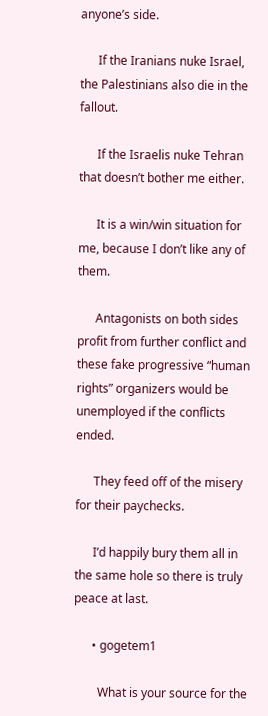anyone’s side.

      If the Iranians nuke Israel, the Palestinians also die in the fallout.

      If the Israelis nuke Tehran that doesn’t bother me either.

      It is a win/win situation for me, because I don’t like any of them.

      Antagonists on both sides profit from further conflict and these fake progressive “human rights” organizers would be unemployed if the conflicts ended.

      They feed off of the misery for their paychecks.

      I’d happily bury them all in the same hole so there is truly peace at last.

      • gogetem1

        What is your source for the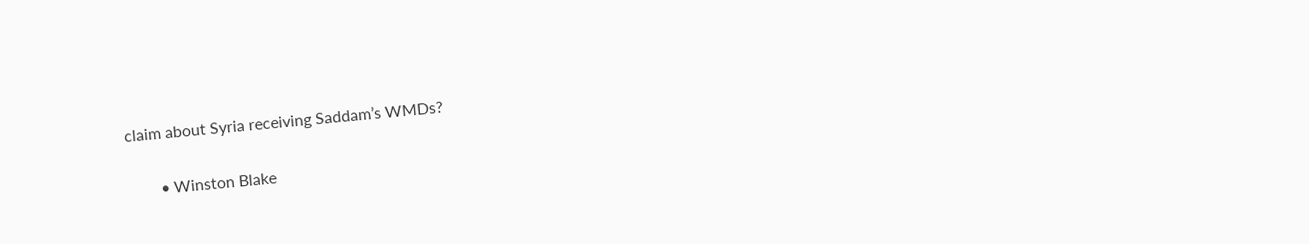claim about Syria receiving Saddam’s WMDs?

        • Winston Blake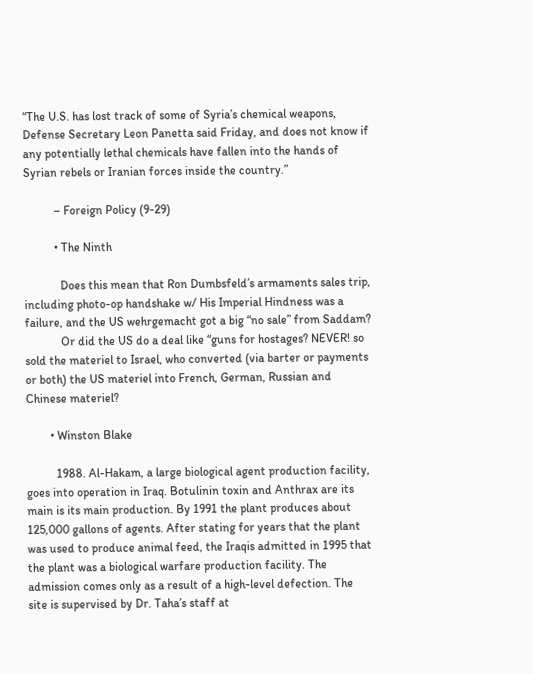“The U.S. has lost track of some of Syria’s chemical weapons, Defense Secretary Leon Panetta said Friday, and does not know if any potentially lethal chemicals have fallen into the hands of Syrian rebels or Iranian forces inside the country.”

          – Foreign Policy (9-29)

          • The Ninth

            Does this mean that Ron Dumbsfeld’s armaments sales trip, including photo-op handshake w/ His Imperial Hindness was a failure, and the US wehrgemacht got a big “no sale” from Saddam?
            Or did the US do a deal like “guns for hostages? NEVER! so sold the materiel to Israel, who converted (via barter or payments or both) the US materiel into French, German, Russian and Chinese materiel?

        • Winston Blake

          1988. Al-Hakam, a large biological agent production facility, goes into operation in Iraq. Botulinin toxin and Anthrax are its main is its main production. By 1991 the plant produces about 125,000 gallons of agents. After stating for years that the plant was used to produce animal feed, the Iraqis admitted in 1995 that the plant was a biological warfare production facility. The admission comes only as a result of a high-level defection. The site is supervised by Dr. Taha’s staff at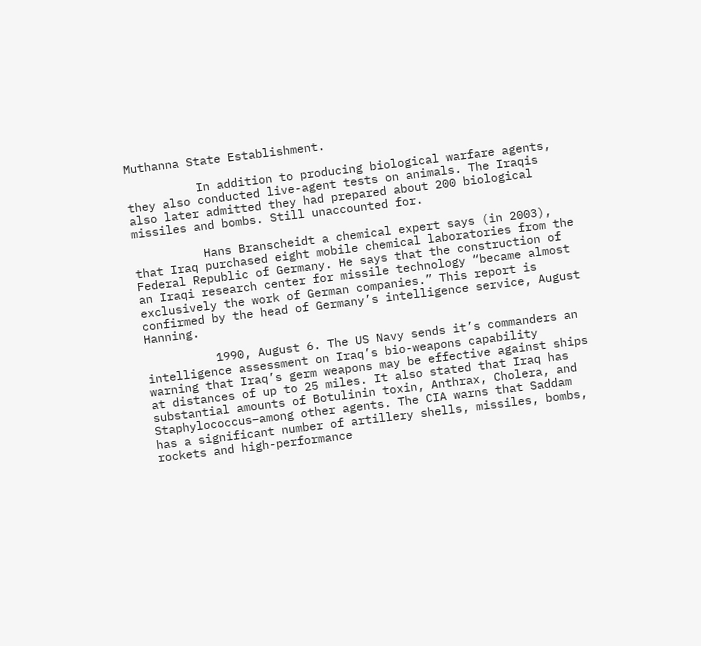Muthanna State Establishment.

          In addition to producing biological warfare agents, they also conducted live-agent tests on animals. The Iraqis also later admitted they had prepared about 200 biological missiles and bombs. Still unaccounted for.

          Hans Branscheidt a chemical expert says (in 2003), that Iraq purchased eight mobile chemical laboratories from the Federal Republic of Germany. He says that the construction of an Iraqi research center for missile technology “became almost exclusively the work of German companies.” This report is confirmed by the head of Germany’s intelligence service, August Hanning.

          1990, August 6. The US Navy sends it’s commanders an intelligence assessment on Iraq’s bio-weapons capability warning that Iraq’s germ weapons may be effective against ships at distances of up to 25 miles. It also stated that Iraq has substantial amounts of Botulinin toxin, Anthrax, Cholera, and Staphylococcus–among other agents. The CIA warns that Saddam has a significant number of artillery shells, missiles, bombs, rockets and high-performance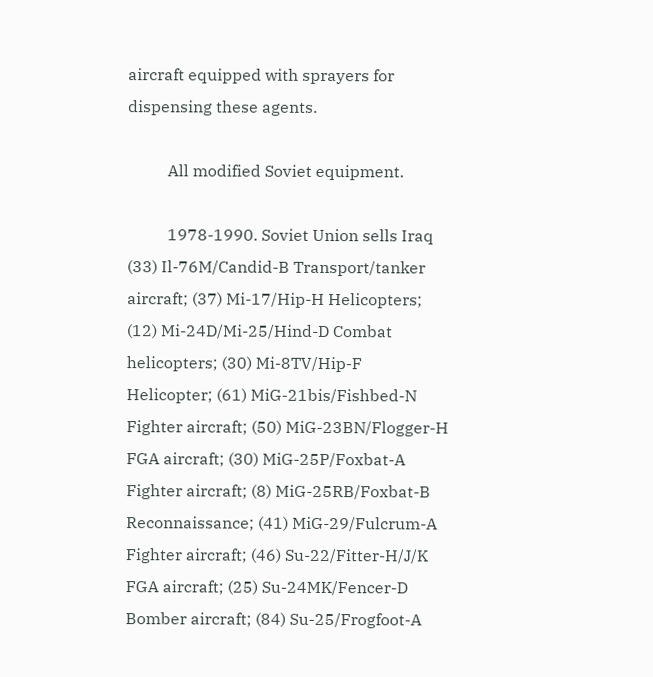aircraft equipped with sprayers for dispensing these agents.

          All modified Soviet equipment.

          1978-1990. Soviet Union sells Iraq (33) Il-76M/Candid-B Transport/tanker aircraft; (37) Mi-17/Hip-H Helicopters; (12) Mi-24D/Mi-25/Hind-D Combat helicopters; (30) Mi-8TV/Hip-F Helicopter; (61) MiG-21bis/Fishbed-N Fighter aircraft; (50) MiG-23BN/Flogger-H FGA aircraft; (30) MiG-25P/Foxbat-A Fighter aircraft; (8) MiG-25RB/Foxbat-B Reconnaissance; (41) MiG-29/Fulcrum-A Fighter aircraft; (46) Su-22/Fitter-H/J/K FGA aircraft; (25) Su-24MK/Fencer-D Bomber aircraft; (84) Su-25/Frogfoot-A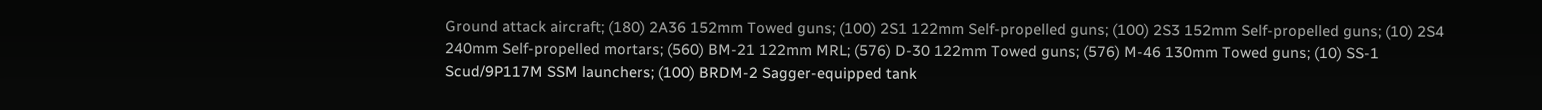Ground attack aircraft; (180) 2A36 152mm Towed guns; (100) 2S1 122mm Self-propelled guns; (100) 2S3 152mm Self-propelled guns; (10) 2S4 240mm Self-propelled mortars; (560) BM-21 122mm MRL; (576) D-30 122mm Towed guns; (576) M-46 130mm Towed guns; (10) SS-1 Scud/9P117M SSM launchers; (100) BRDM-2 Sagger-equipped tank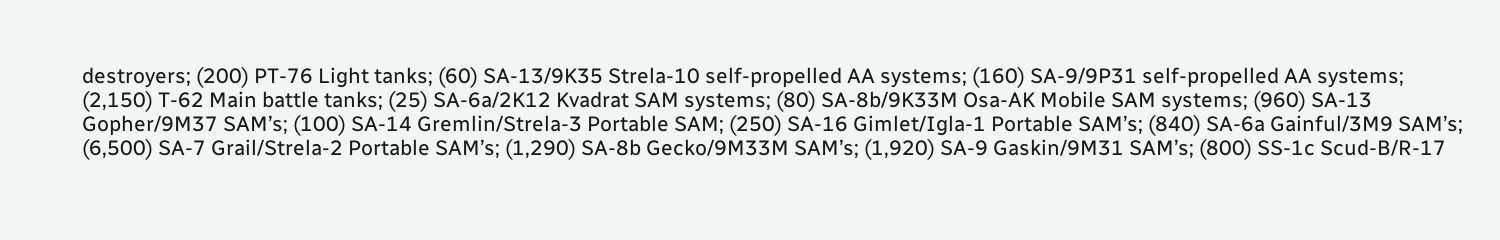destroyers; (200) PT-76 Light tanks; (60) SA-13/9K35 Strela-10 self-propelled AA systems; (160) SA-9/9P31 self-propelled AA systems; (2,150) T-62 Main battle tanks; (25) SA-6a/2K12 Kvadrat SAM systems; (80) SA-8b/9K33M Osa-AK Mobile SAM systems; (960) SA-13 Gopher/9M37 SAM’s; (100) SA-14 Gremlin/Strela-3 Portable SAM; (250) SA-16 Gimlet/Igla-1 Portable SAM’s; (840) SA-6a Gainful/3M9 SAM’s; (6,500) SA-7 Grail/Strela-2 Portable SAM’s; (1,290) SA-8b Gecko/9M33M SAM’s; (1,920) SA-9 Gaskin/9M31 SAM’s; (800) SS-1c Scud-B/R-17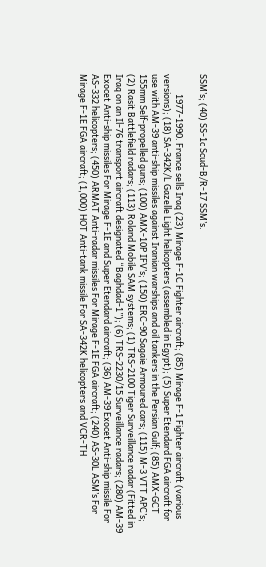SSM’s; (40) SS-1c Scud-B/R-17 SSM’s.

          1977-1990. France sells Iraq (23) Mirage F-1C Fighter aircraft; (85) Mirage F-1 Fighter aircraft (various versions); (18) SA-342K/L Gazelle Light helicopters (assembled in Egypt); (5) Super Etendard FGA aircraft for use with AM-39 anti-ship missiles against Iranian warships and oil tankers in the Persian Gulf; (85) AMX-GCT 155mm Self-propelled guns; (100) AMX-10P IFV’s; (150) ERC-90 Sagaie Armoured cars; (115) M-3 VTT APC’s; (2) Rasit Battlefield radars; (113) Roland Mobile SAM systems; (1) TRS-2100 Tiger Surveillance radar (Fitted in Iraq on an Il-76 transport aircraft designated “Baghdad-1”); (6) TRS-2230/15 Surveillance radars; (280) AM-39 Exocet Anti-ship missiles For Mirage F-1E and Super Etendard aircraft; (36) AM-39 Exocet Anti-ship missile For AS-332 helicopters; (450) ARMAT Anti-radar missiles For Mirage F-1E FGA aircraft; (240) AS-30L ASM’s For Mirage F-1E FGA aircraft; (1,000) HOT Anti-tank missile For SA-342K helicopters and VCR-TH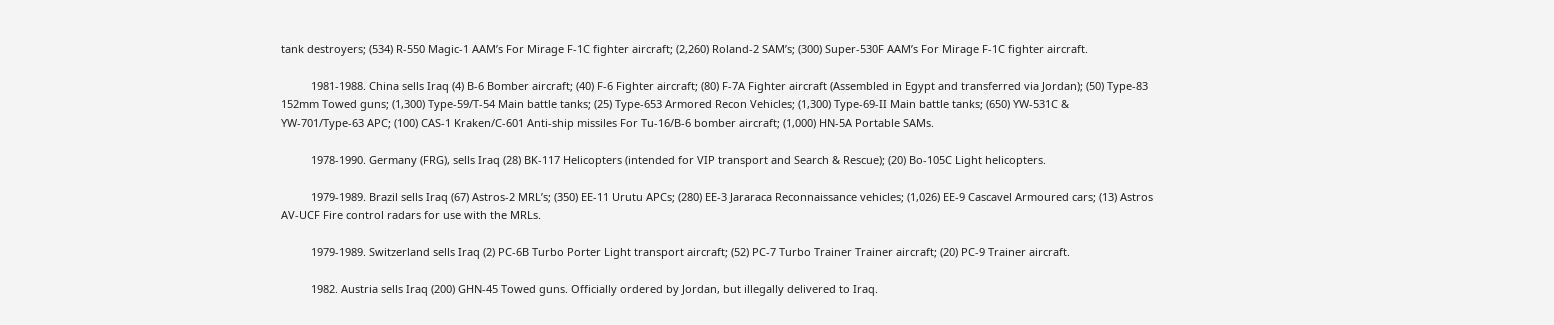tank destroyers; (534) R-550 Magic-1 AAM’s For Mirage F-1C fighter aircraft; (2,260) Roland-2 SAM’s; (300) Super-530F AAM’s For Mirage F-1C fighter aircraft.

          1981-1988. China sells Iraq (4) B-6 Bomber aircraft; (40) F-6 Fighter aircraft; (80) F-7A Fighter aircraft (Assembled in Egypt and transferred via Jordan); (50) Type-83 152mm Towed guns; (1,300) Type-59/T-54 Main battle tanks; (25) Type-653 Armored Recon Vehicles; (1,300) Type-69-II Main battle tanks; (650) YW-531C & YW-701/Type-63 APC; (100) CAS-1 Kraken/C-601 Anti-ship missiles For Tu-16/B-6 bomber aircraft; (1,000) HN-5A Portable SAMs.

          1978-1990. Germany (FRG), sells Iraq (28) BK-117 Helicopters (intended for VIP transport and Search & Rescue); (20) Bo-105C Light helicopters.

          1979-1989. Brazil sells Iraq (67) Astros-2 MRL’s; (350) EE-11 Urutu APCs; (280) EE-3 Jararaca Reconnaissance vehicles; (1,026) EE-9 Cascavel Armoured cars; (13) Astros AV-UCF Fire control radars for use with the MRLs.

          1979-1989. Switzerland sells Iraq (2) PC-6B Turbo Porter Light transport aircraft; (52) PC-7 Turbo Trainer Trainer aircraft; (20) PC-9 Trainer aircraft.

          1982. Austria sells Iraq (200) GHN-45 Towed guns. Officially ordered by Jordan, but illegally delivered to Iraq.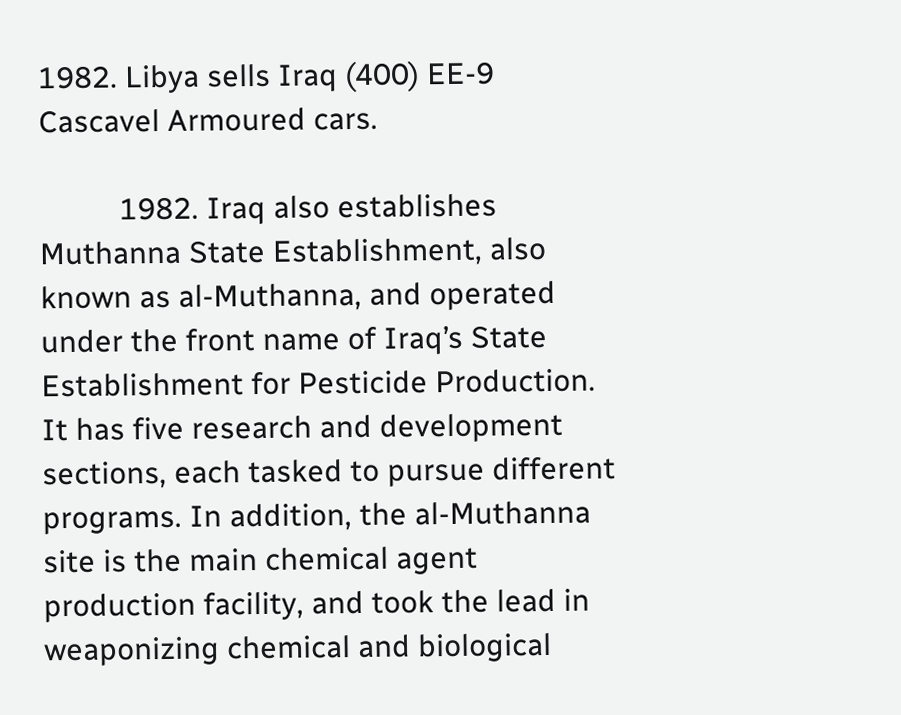1982. Libya sells Iraq (400) EE-9 Cascavel Armoured cars.

          1982. Iraq also establishes Muthanna State Establishment, also known as al-Muthanna, and operated under the front name of Iraq’s State Establishment for Pesticide Production. It has five research and development sections, each tasked to pursue different programs. In addition, the al-Muthanna site is the main chemical agent production facility, and took the lead in weaponizing chemical and biological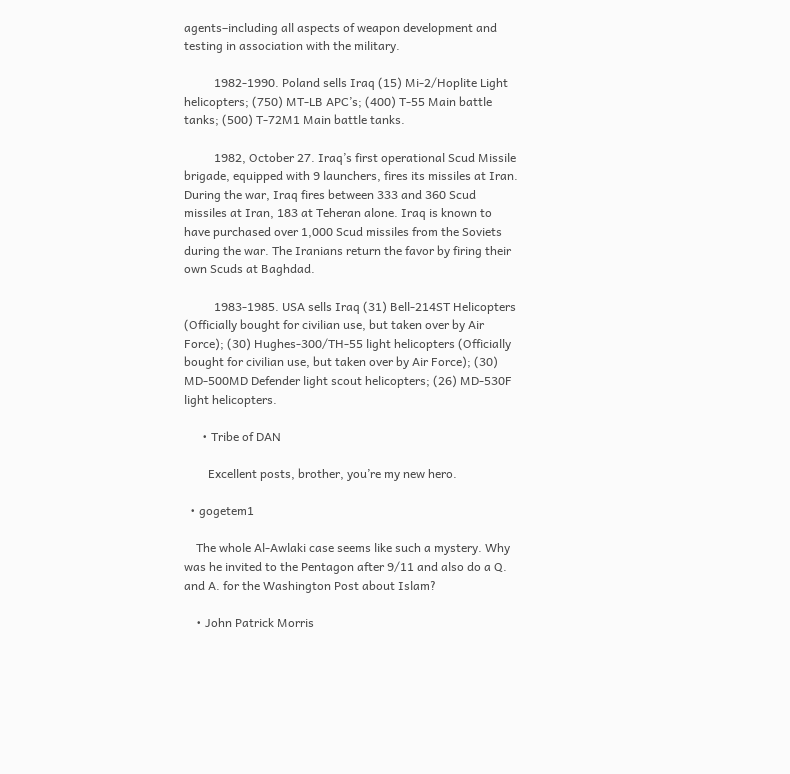agents–including all aspects of weapon development and testing in association with the military.

          1982-1990. Poland sells Iraq (15) Mi-2/Hoplite Light helicopters; (750) MT-LB APC’s; (400) T-55 Main battle tanks; (500) T-72M1 Main battle tanks.

          1982, October 27. Iraq’s first operational Scud Missile brigade, equipped with 9 launchers, fires its missiles at Iran. During the war, Iraq fires between 333 and 360 Scud missiles at Iran, 183 at Teheran alone. Iraq is known to have purchased over 1,000 Scud missiles from the Soviets during the war. The Iranians return the favor by firing their own Scuds at Baghdad.

          1983-1985. USA sells Iraq (31) Bell-214ST Helicopters (Officially bought for civilian use, but taken over by Air Force); (30) Hughes-300/TH-55 light helicopters (Officially bought for civilian use, but taken over by Air Force); (30) MD-500MD Defender light scout helicopters; (26) MD-530F light helicopters.

      • Tribe of DAN

        Excellent posts, brother, you’re my new hero.

  • gogetem1

    The whole Al-Awlaki case seems like such a mystery. Why was he invited to the Pentagon after 9/11 and also do a Q. and A. for the Washington Post about Islam?

    • John Patrick Morris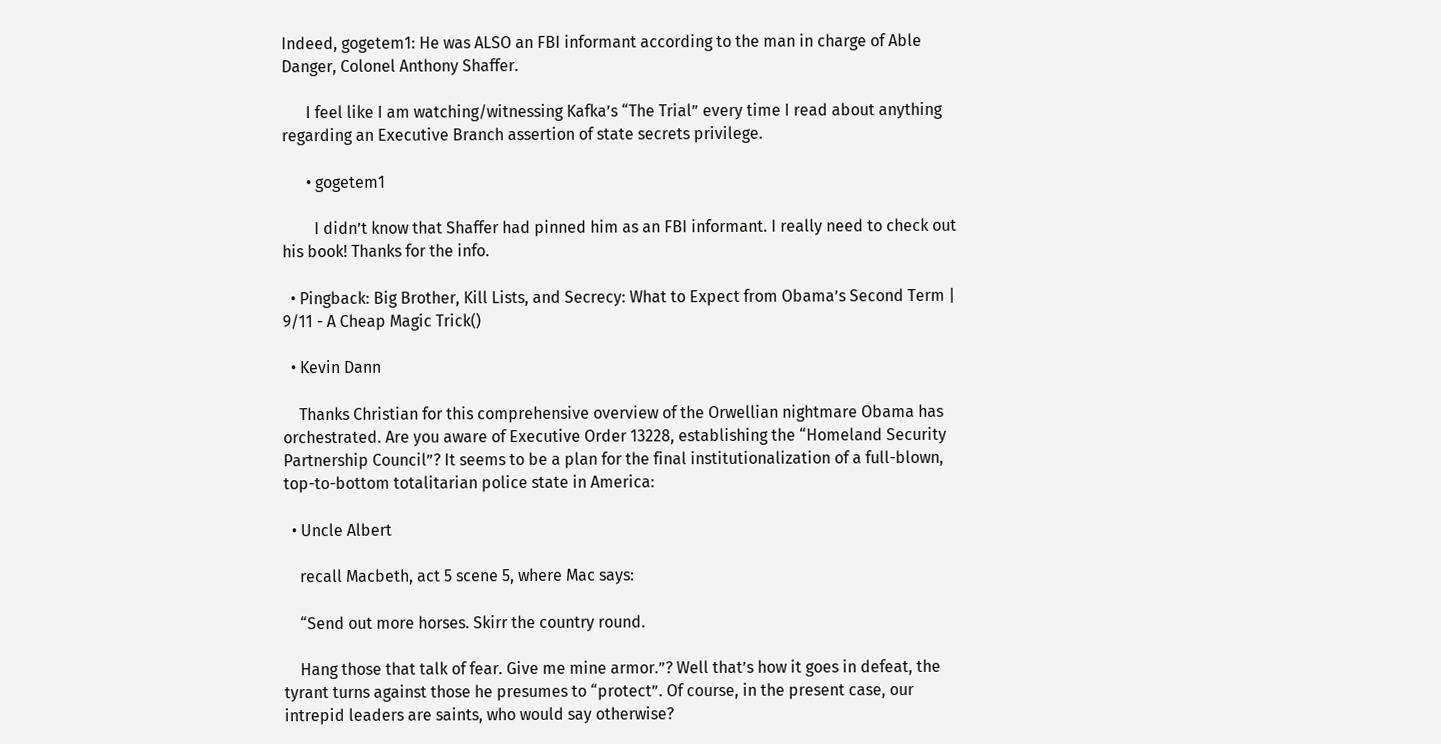Indeed, gogetem1: He was ALSO an FBI informant according to the man in charge of Able Danger, Colonel Anthony Shaffer.

      I feel like I am watching/witnessing Kafka’s “The Trial” every time I read about anything regarding an Executive Branch assertion of state secrets privilege.

      • gogetem1

        I didn’t know that Shaffer had pinned him as an FBI informant. I really need to check out his book! Thanks for the info.

  • Pingback: Big Brother, Kill Lists, and Secrecy: What to Expect from Obama’s Second Term | 9/11 - A Cheap Magic Trick()

  • Kevin Dann

    Thanks Christian for this comprehensive overview of the Orwellian nightmare Obama has orchestrated. Are you aware of Executive Order 13228, establishing the “Homeland Security Partnership Council”? It seems to be a plan for the final institutionalization of a full-blown, top-to-bottom totalitarian police state in America:

  • Uncle Albert

    recall Macbeth, act 5 scene 5, where Mac says:

    “Send out more horses. Skirr the country round.

    Hang those that talk of fear. Give me mine armor.”? Well that’s how it goes in defeat, the tyrant turns against those he presumes to “protect”. Of course, in the present case, our intrepid leaders are saints, who would say otherwise?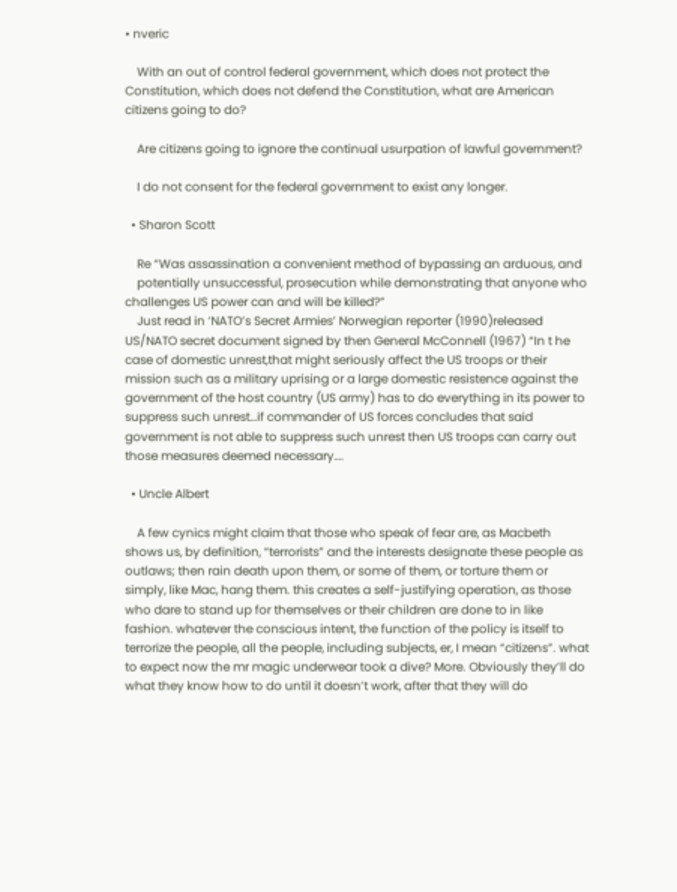• nveric

    With an out of control federal government, which does not protect the Constitution, which does not defend the Constitution, what are American citizens going to do?

    Are citizens going to ignore the continual usurpation of lawful government?

    I do not consent for the federal government to exist any longer.

  • Sharon Scott

    Re “Was assassination a convenient method of bypassing an arduous, and
    potentially unsuccessful, prosecution while demonstrating that anyone who challenges US power can and will be killed?”
    Just read in ‘NATO’s Secret Armies’ Norwegian reporter (1990)released US/NATO secret document signed by then General McConnell (1967) “In t he case of domestic unrest,that might seriously affect the US troops or their mission such as a military uprising or a large domestic resistence against the government of the host country (US army) has to do everything in its power to suppress such unrest…if commander of US forces concludes that said government is not able to suppress such unrest then US troops can carry out those measures deemed necessary….

  • Uncle Albert

    A few cynics might claim that those who speak of fear are, as Macbeth shows us, by definition, “terrorists” and the interests designate these people as outlaws; then rain death upon them, or some of them, or torture them or simply, like Mac, hang them. this creates a self-justifying operation, as those who dare to stand up for themselves or their children are done to in like fashion. whatever the conscious intent, the function of the policy is itself to terrorize the people, all the people, including subjects, er, I mean “citizens”. what to expect now the mr magic underwear took a dive? More. Obviously they’ll do what they know how to do until it doesn’t work, after that they will do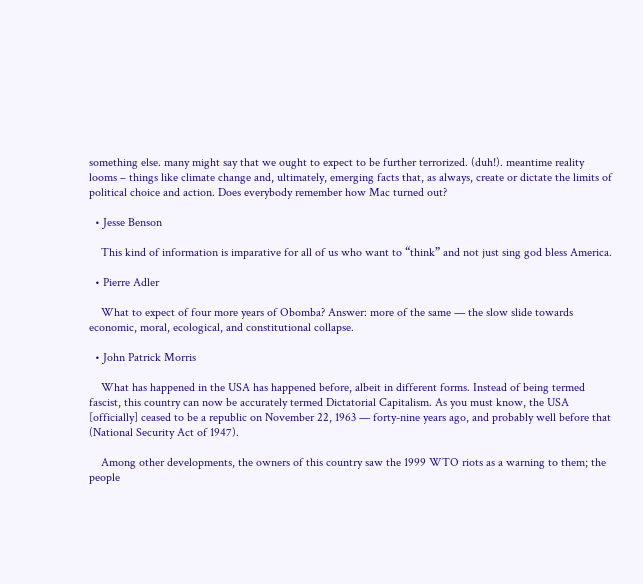something else. many might say that we ought to expect to be further terrorized. (duh!). meantime reality looms – things like climate change and, ultimately, emerging facts that, as always, create or dictate the limits of political choice and action. Does everybody remember how Mac turned out?

  • Jesse Benson

    This kind of information is imparative for all of us who want to “think” and not just sing god bless America.

  • Pierre Adler

    What to expect of four more years of Obomba? Answer: more of the same — the slow slide towards economic, moral, ecological, and constitutional collapse.

  • John Patrick Morris

    What has happened in the USA has happened before, albeit in different forms. Instead of being termed fascist, this country can now be accurately termed Dictatorial Capitalism. As you must know, the USA [officially] ceased to be a republic on November 22, 1963 — forty-nine years ago, and probably well before that (National Security Act of 1947).

    Among other developments, the owners of this country saw the 1999 WTO riots as a warning to them; the people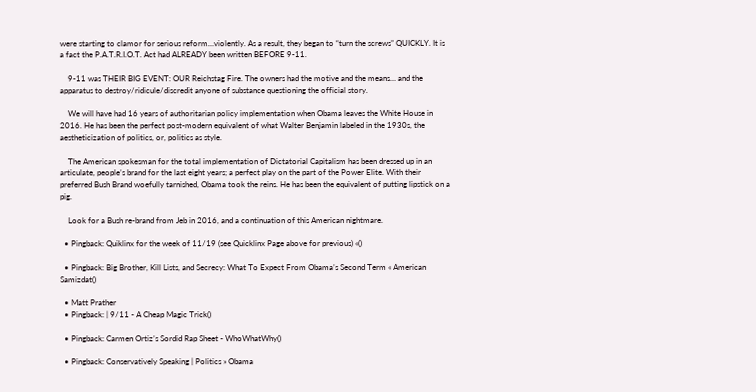were starting to clamor for serious reform…violently. As a result, they began to “turn the screws” QUICKLY. It is a fact the P.A.T.R.I.O.T. Act had ALREADY been written BEFORE 9-11.

    9-11 was THEIR BIG EVENT: OUR Reichstag Fire. The owners had the motive and the means… and the apparatus to destroy/ridicule/discredit anyone of substance questioning the official story.

    We will have had 16 years of authoritarian policy implementation when Obama leaves the White House in 2016. He has been the perfect post-modern equivalent of what Walter Benjamin labeled in the 1930s, the aestheticization of politics, or, politics as style.

    The American spokesman for the total implementation of Dictatorial Capitalism has been dressed up in an articulate, people’s brand for the last eight years; a perfect play on the part of the Power Elite. With their preferred Bush Brand woefully tarnished, Obama took the reins. He has been the equivalent of putting lipstick on a pig.

    Look for a Bush re-brand from Jeb in 2016, and a continuation of this American nightmare.

  • Pingback: Quiklinx for the week of 11/19 (see Quicklinx Page above for previous) «()

  • Pingback: Big Brother, Kill Lists, and Secrecy: What To Expect From Obama’s Second Term « American Samizdat()

  • Matt Prather
  • Pingback: | 9/11 - A Cheap Magic Trick()

  • Pingback: Carmen Ortiz’s Sordid Rap Sheet - WhoWhatWhy()

  • Pingback: Conservatively Speaking | Politics » Obama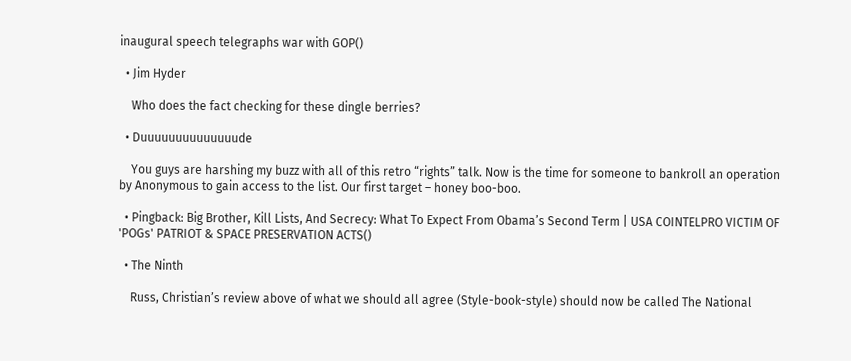inaugural speech telegraphs war with GOP()

  • Jim Hyder

    Who does the fact checking for these dingle berries?

  • Duuuuuuuuuuuuuude

    You guys are harshing my buzz with all of this retro “rights” talk. Now is the time for someone to bankroll an operation by Anonymous to gain access to the list. Our first target – honey boo-boo.

  • Pingback: Big Brother, Kill Lists, And Secrecy: What To Expect From Obama’s Second Term | USA COINTELPRO VICTIM OF 'POGs' PATRIOT & SPACE PRESERVATION ACTS()

  • The Ninth

    Russ, Christian’s review above of what we should all agree (Style-book-style) should now be called The National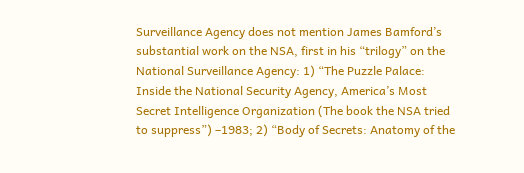Surveillance Agency does not mention James Bamford’s substantial work on the NSA, first in his “trilogy” on the National Surveillance Agency: 1) “The Puzzle Palace: Inside the National Security Agency, America’s Most Secret Intelligence Organization (The book the NSA tried to suppress”) –1983; 2) “Body of Secrets: Anatomy of the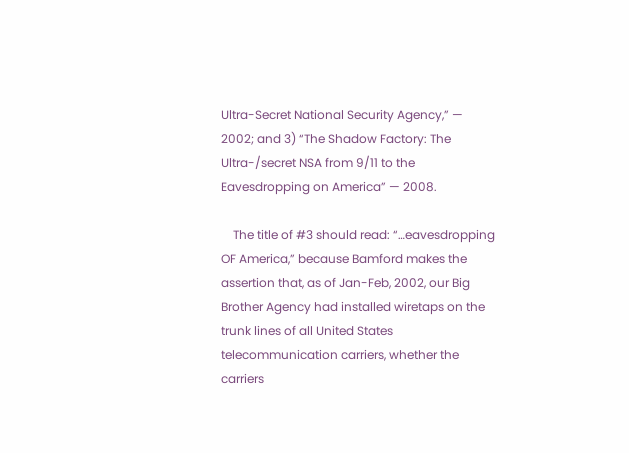Ultra-Secret National Security Agency,” — 2002; and 3) “The Shadow Factory: The Ultra-/secret NSA from 9/11 to the Eavesdropping on America” — 2008.

    The title of #3 should read: “…eavesdropping OF America,” because Bamford makes the assertion that, as of Jan-Feb, 2002, our Big Brother Agency had installed wiretaps on the trunk lines of all United States telecommunication carriers, whether the carriers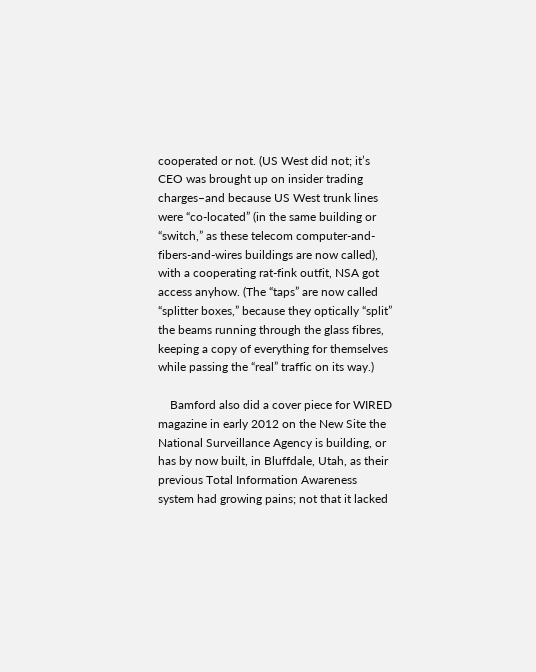cooperated or not. (US West did not; it’s CEO was brought up on insider trading charges–and because US West trunk lines were “co-located” (in the same building or “switch,” as these telecom computer-and-fibers-and-wires buildings are now called), with a cooperating rat-fink outfit, NSA got access anyhow. (The “taps” are now called “splitter boxes,” because they optically “split” the beams running through the glass fibres, keeping a copy of everything for themselves while passing the “real” traffic on its way.)

    Bamford also did a cover piece for WIRED magazine in early 2012 on the New Site the National Surveillance Agency is building, or has by now built, in Bluffdale, Utah, as their previous Total Information Awareness system had growing pains; not that it lacked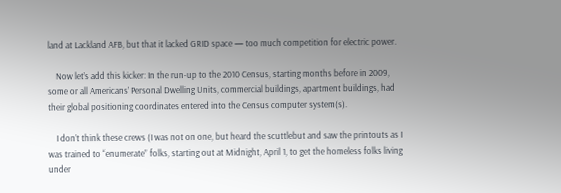land at Lackland AFB, but that it lacked GRID space — too much competition for electric power.

    Now let’s add this kicker: In the run-up to the 2010 Census, starting months before in 2009, some or all Americans’ Personal Dwelling Units, commercial buildings, apartment buildings, had their global positioning coordinates entered into the Census computer system(s).

    I don’t think these crews (I was not on one, but heard the scuttlebut and saw the printouts as I was trained to “enumerate” folks, starting out at Midnight, April 1, to get the homeless folks living under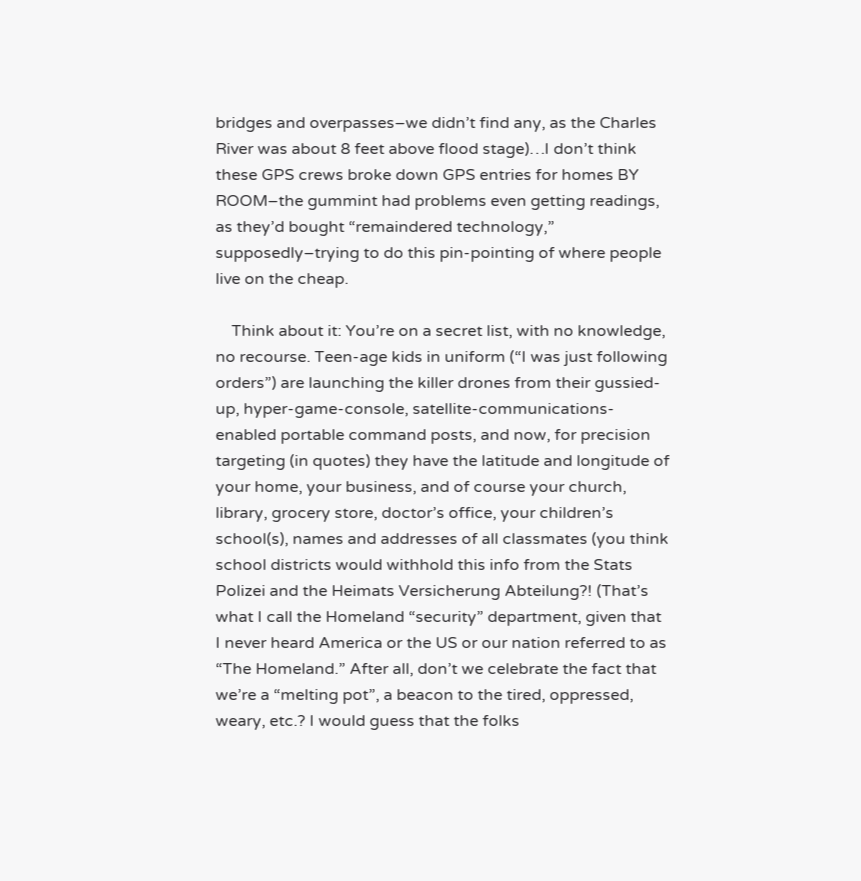bridges and overpasses–we didn’t find any, as the Charles River was about 8 feet above flood stage)…I don’t think these GPS crews broke down GPS entries for homes BY ROOM–the gummint had problems even getting readings, as they’d bought “remaindered technology,” supposedly–trying to do this pin-pointing of where people live on the cheap.

    Think about it: You’re on a secret list, with no knowledge, no recourse. Teen-age kids in uniform (“I was just following orders”) are launching the killer drones from their gussied-up, hyper-game-console, satellite-communications-enabled portable command posts, and now, for precision targeting (in quotes) they have the latitude and longitude of your home, your business, and of course your church, library, grocery store, doctor’s office, your children’s school(s), names and addresses of all classmates (you think school districts would withhold this info from the Stats Polizei and the Heimats Versicherung Abteilung?! (That’s what I call the Homeland “security” department, given that I never heard America or the US or our nation referred to as “The Homeland.” After all, don’t we celebrate the fact that we’re a “melting pot”, a beacon to the tired, oppressed, weary, etc.? I would guess that the folks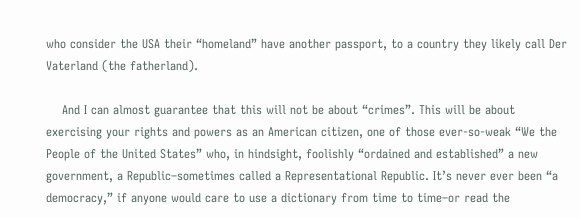who consider the USA their “homeland” have another passport, to a country they likely call Der Vaterland (the fatherland).

    And I can almost guarantee that this will not be about “crimes”. This will be about exercising your rights and powers as an American citizen, one of those ever-so-weak “We the People of the United States” who, in hindsight, foolishly “ordained and established” a new government, a Republic–sometimes called a Representational Republic. It’s never ever been “a democracy,” if anyone would care to use a dictionary from time to time–or read the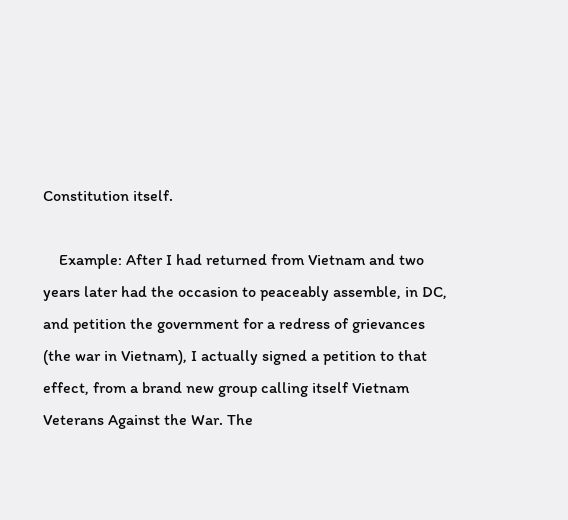Constitution itself.

    Example: After I had returned from Vietnam and two years later had the occasion to peaceably assemble, in DC, and petition the government for a redress of grievances (the war in Vietnam), I actually signed a petition to that effect, from a brand new group calling itself Vietnam Veterans Against the War. The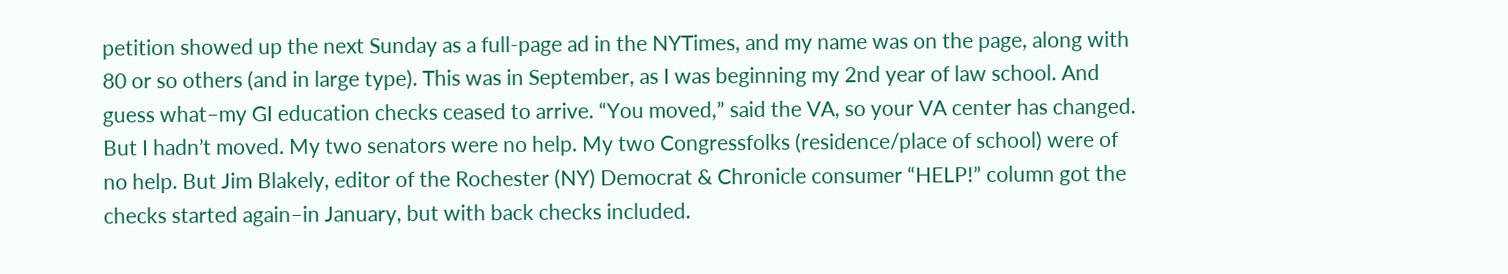petition showed up the next Sunday as a full-page ad in the NYTimes, and my name was on the page, along with 80 or so others (and in large type). This was in September, as I was beginning my 2nd year of law school. And guess what–my GI education checks ceased to arrive. “You moved,” said the VA, so your VA center has changed. But I hadn’t moved. My two senators were no help. My two Congressfolks (residence/place of school) were of no help. But Jim Blakely, editor of the Rochester (NY) Democrat & Chronicle consumer “HELP!” column got the checks started again–in January, but with back checks included.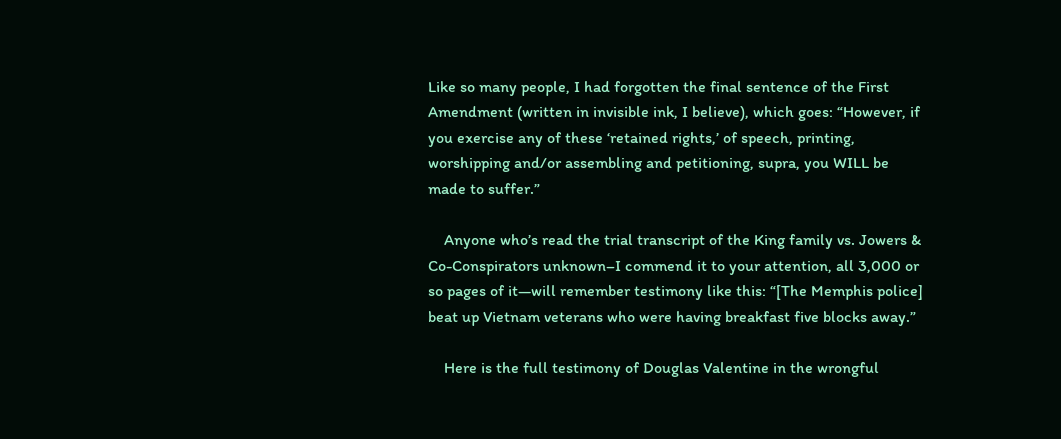Like so many people, I had forgotten the final sentence of the First Amendment (written in invisible ink, I believe), which goes: “However, if you exercise any of these ‘retained rights,’ of speech, printing, worshipping and/or assembling and petitioning, supra, you WILL be made to suffer.”

    Anyone who’s read the trial transcript of the King family vs. Jowers & Co-Conspirators unknown–I commend it to your attention, all 3,000 or so pages of it—will remember testimony like this: “[The Memphis police] beat up Vietnam veterans who were having breakfast five blocks away.”

    Here is the full testimony of Douglas Valentine in the wrongful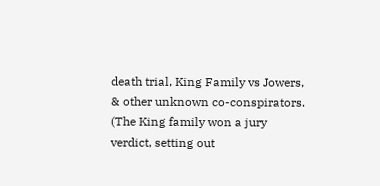death trial, King Family vs Jowers, & other unknown co-conspirators. (The King family won a jury verdict, setting out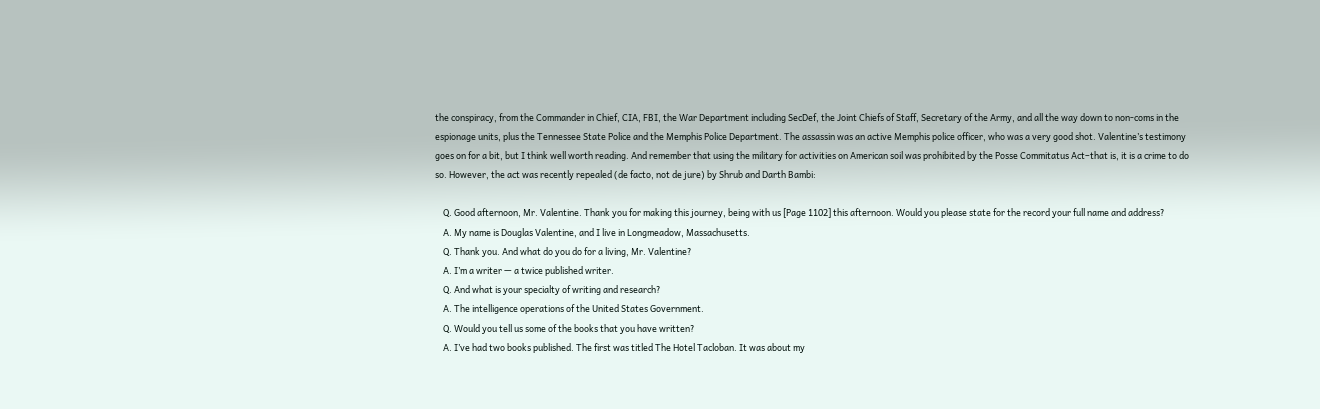the conspiracy, from the Commander in Chief, CIA, FBI, the War Department including SecDef, the Joint Chiefs of Staff, Secretary of the Army, and all the way down to non-coms in the espionage units, plus the Tennessee State Police and the Memphis Police Department. The assassin was an active Memphis police officer, who was a very good shot. Valentine’s testimony goes on for a bit, but I think well worth reading. And remember that using the military for activities on American soil was prohibited by the Posse Commitatus Act–that is, it is a crime to do so. However, the act was recently repealed (de facto, not de jure) by Shrub and Darth Bambi:

    Q. Good afternoon, Mr. Valentine. Thank you for making this journey, being with us [Page 1102] this afternoon. Would you please state for the record your full name and address?
    A. My name is Douglas Valentine, and I live in Longmeadow, Massachusetts.
    Q. Thank you. And what do you do for a living, Mr. Valentine?
    A. I’m a writer — a twice published writer.
    Q. And what is your specialty of writing and research?
    A. The intelligence operations of the United States Government.
    Q. Would you tell us some of the books that you have written?
    A. I’ve had two books published. The first was titled The Hotel Tacloban. It was about my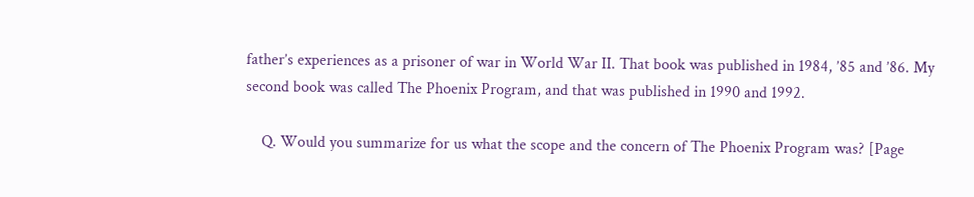father’s experiences as a prisoner of war in World War II. That book was published in 1984, ’85 and ’86. My second book was called The Phoenix Program, and that was published in 1990 and 1992.

    Q. Would you summarize for us what the scope and the concern of The Phoenix Program was? [Page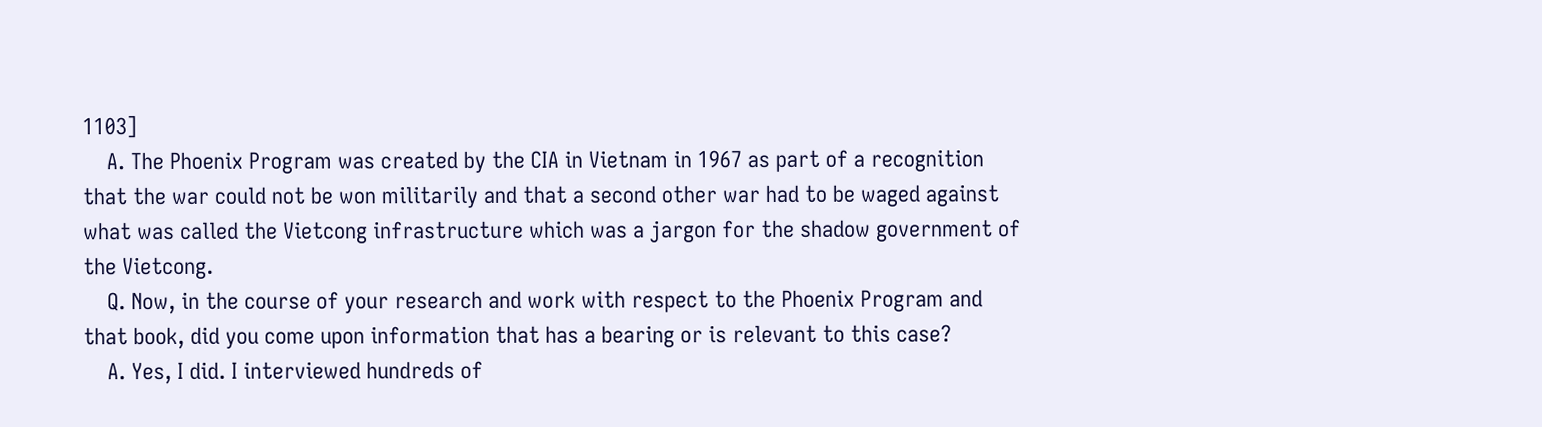1103]
    A. The Phoenix Program was created by the CIA in Vietnam in 1967 as part of a recognition that the war could not be won militarily and that a second other war had to be waged against what was called the Vietcong infrastructure which was a jargon for the shadow government of the Vietcong.
    Q. Now, in the course of your research and work with respect to the Phoenix Program and that book, did you come upon information that has a bearing or is relevant to this case?
    A. Yes, I did. I interviewed hundreds of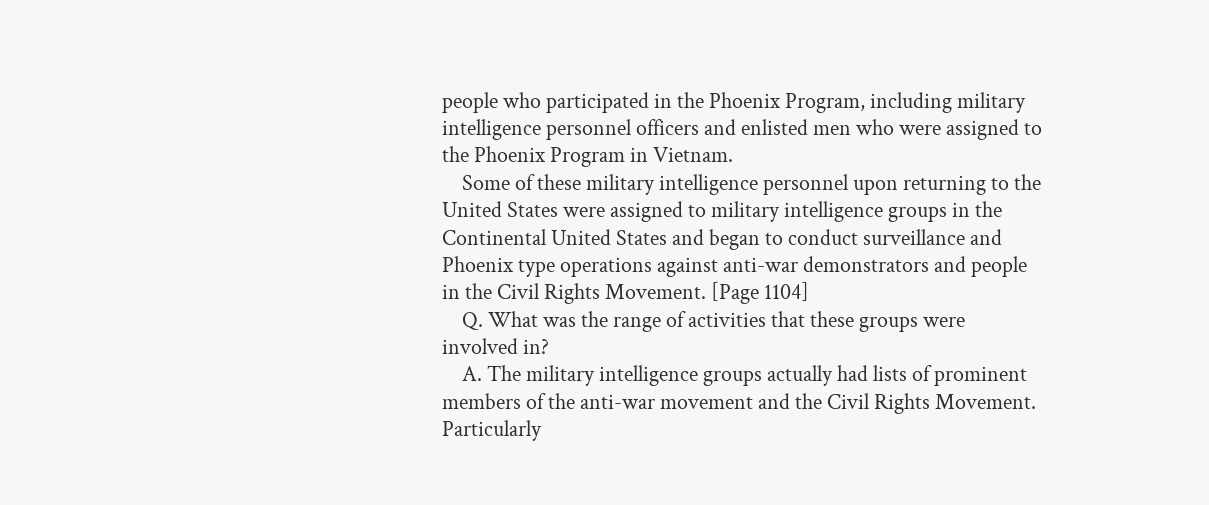people who participated in the Phoenix Program, including military intelligence personnel officers and enlisted men who were assigned to the Phoenix Program in Vietnam.
    Some of these military intelligence personnel upon returning to the United States were assigned to military intelligence groups in the Continental United States and began to conduct surveillance and Phoenix type operations against anti-war demonstrators and people in the Civil Rights Movement. [Page 1104]
    Q. What was the range of activities that these groups were involved in?
    A. The military intelligence groups actually had lists of prominent members of the anti-war movement and the Civil Rights Movement. Particularly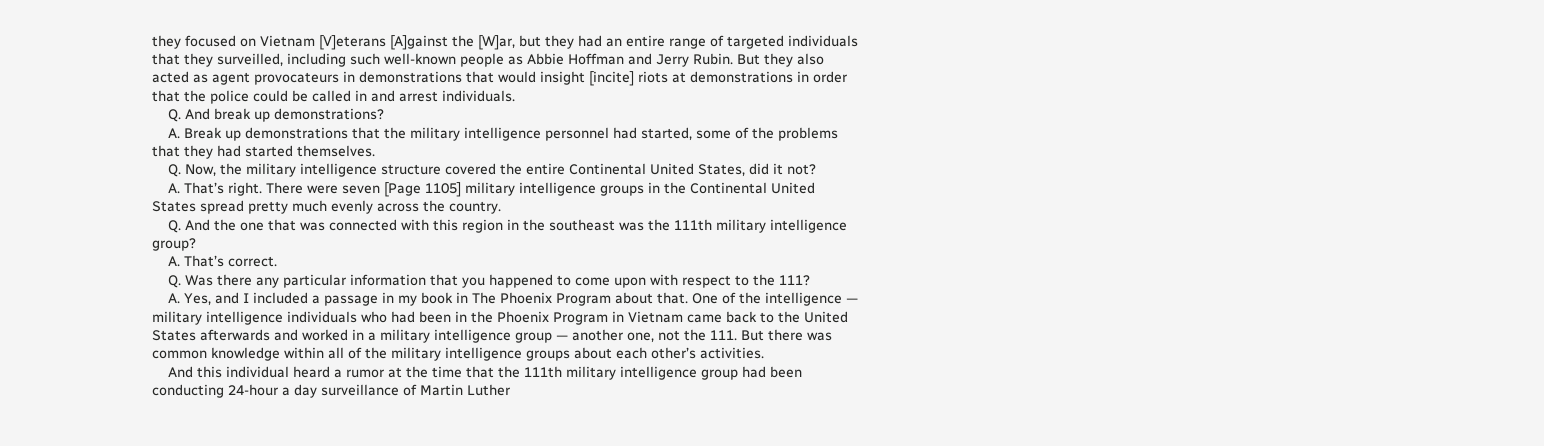they focused on Vietnam [V]eterans [A]gainst the [W]ar, but they had an entire range of targeted individuals that they surveilled, including such well-known people as Abbie Hoffman and Jerry Rubin. But they also acted as agent provocateurs in demonstrations that would insight [incite] riots at demonstrations in order that the police could be called in and arrest individuals.
    Q. And break up demonstrations?
    A. Break up demonstrations that the military intelligence personnel had started, some of the problems that they had started themselves.
    Q. Now, the military intelligence structure covered the entire Continental United States, did it not?
    A. That’s right. There were seven [Page 1105] military intelligence groups in the Continental United States spread pretty much evenly across the country.
    Q. And the one that was connected with this region in the southeast was the 111th military intelligence group?
    A. That’s correct.
    Q. Was there any particular information that you happened to come upon with respect to the 111?
    A. Yes, and I included a passage in my book in The Phoenix Program about that. One of the intelligence — military intelligence individuals who had been in the Phoenix Program in Vietnam came back to the United States afterwards and worked in a military intelligence group — another one, not the 111. But there was common knowledge within all of the military intelligence groups about each other’s activities.
    And this individual heard a rumor at the time that the 111th military intelligence group had been conducting 24-hour a day surveillance of Martin Luther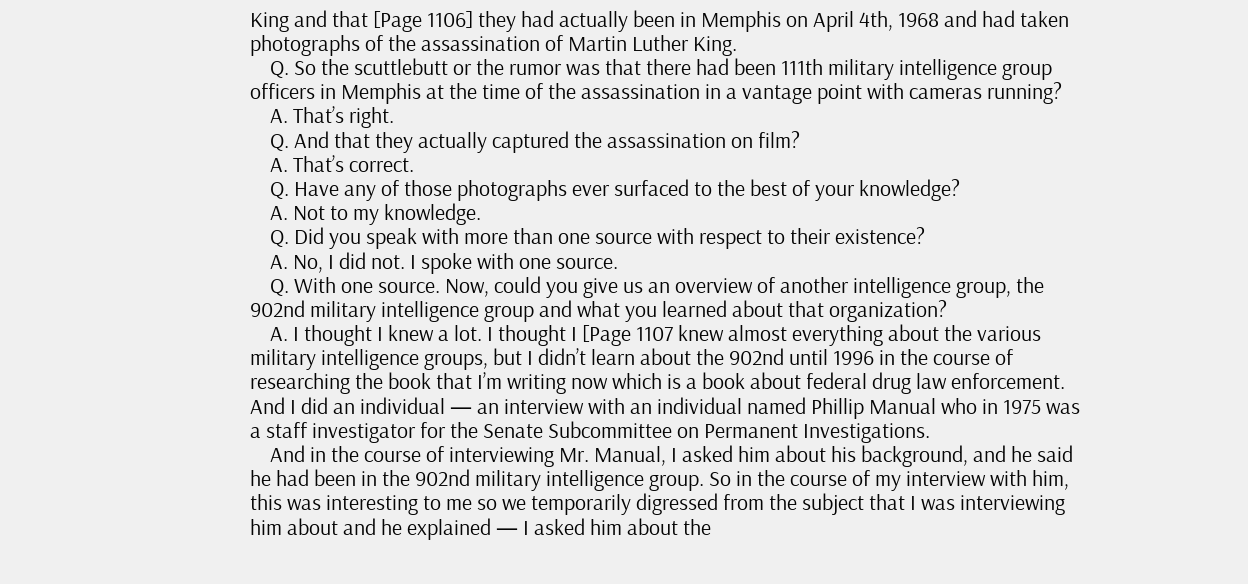King and that [Page 1106] they had actually been in Memphis on April 4th, 1968 and had taken photographs of the assassination of Martin Luther King.
    Q. So the scuttlebutt or the rumor was that there had been 111th military intelligence group officers in Memphis at the time of the assassination in a vantage point with cameras running?
    A. That’s right.
    Q. And that they actually captured the assassination on film?
    A. That’s correct.
    Q. Have any of those photographs ever surfaced to the best of your knowledge?
    A. Not to my knowledge.
    Q. Did you speak with more than one source with respect to their existence?
    A. No, I did not. I spoke with one source.
    Q. With one source. Now, could you give us an overview of another intelligence group, the 902nd military intelligence group and what you learned about that organization?
    A. I thought I knew a lot. I thought I [Page 1107 knew almost everything about the various military intelligence groups, but I didn’t learn about the 902nd until 1996 in the course of researching the book that I’m writing now which is a book about federal drug law enforcement. And I did an individual — an interview with an individual named Phillip Manual who in 1975 was a staff investigator for the Senate Subcommittee on Permanent Investigations.
    And in the course of interviewing Mr. Manual, I asked him about his background, and he said he had been in the 902nd military intelligence group. So in the course of my interview with him, this was interesting to me so we temporarily digressed from the subject that I was interviewing him about and he explained — I asked him about the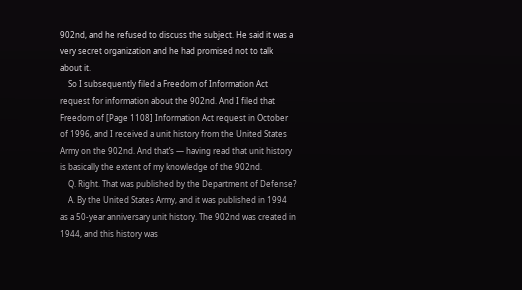902nd, and he refused to discuss the subject. He said it was a very secret organization and he had promised not to talk about it.
    So I subsequently filed a Freedom of Information Act request for information about the 902nd. And I filed that Freedom of [Page 1108] Information Act request in October of 1996, and I received a unit history from the United States Army on the 902nd. And that’s — having read that unit history is basically the extent of my knowledge of the 902nd.
    Q. Right. That was published by the Department of Defense?
    A. By the United States Army, and it was published in 1994 as a 50-year anniversary unit history. The 902nd was created in 1944, and this history was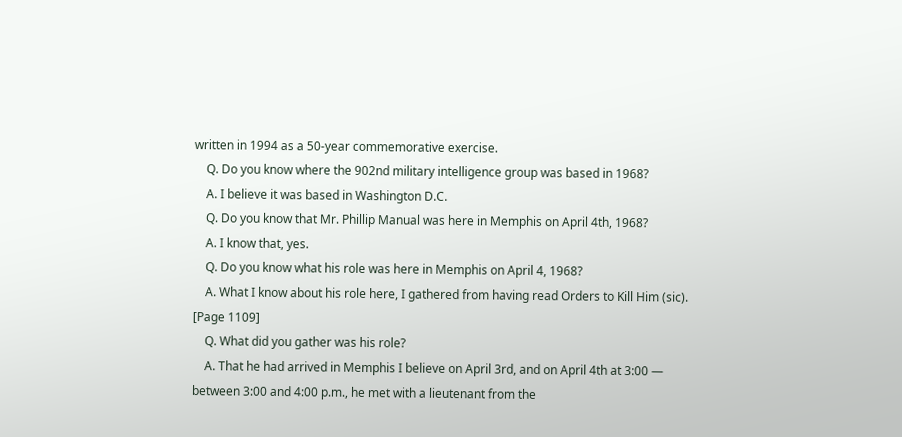written in 1994 as a 50-year commemorative exercise.
    Q. Do you know where the 902nd military intelligence group was based in 1968?
    A. I believe it was based in Washington D.C.
    Q. Do you know that Mr. Phillip Manual was here in Memphis on April 4th, 1968?
    A. I know that, yes.
    Q. Do you know what his role was here in Memphis on April 4, 1968?
    A. What I know about his role here, I gathered from having read Orders to Kill Him (sic). [Page 1109]
    Q. What did you gather was his role?
    A. That he had arrived in Memphis I believe on April 3rd, and on April 4th at 3:00 — between 3:00 and 4:00 p.m., he met with a lieutenant from the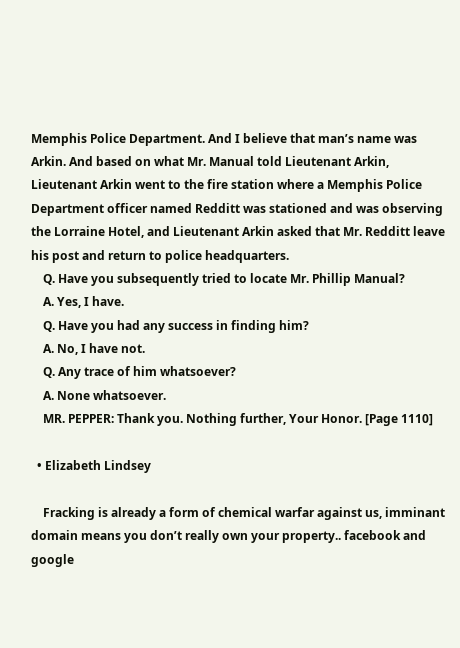Memphis Police Department. And I believe that man’s name was Arkin. And based on what Mr. Manual told Lieutenant Arkin, Lieutenant Arkin went to the fire station where a Memphis Police Department officer named Redditt was stationed and was observing the Lorraine Hotel, and Lieutenant Arkin asked that Mr. Redditt leave his post and return to police headquarters.
    Q. Have you subsequently tried to locate Mr. Phillip Manual?
    A. Yes, I have.
    Q. Have you had any success in finding him?
    A. No, I have not.
    Q. Any trace of him whatsoever?
    A. None whatsoever.
    MR. PEPPER: Thank you. Nothing further, Your Honor. [Page 1110]

  • Elizabeth Lindsey

    Fracking is already a form of chemical warfar against us, imminant domain means you don’t really own your property.. facebook and google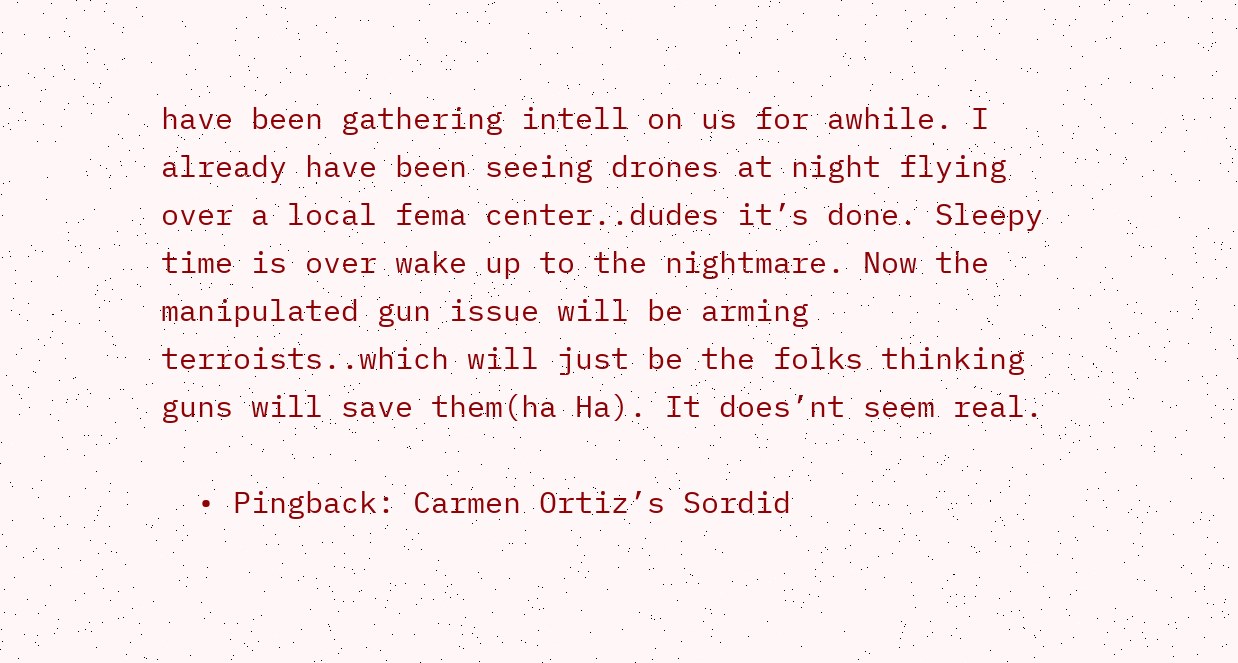have been gathering intell on us for awhile. I already have been seeing drones at night flying over a local fema center..dudes it’s done. Sleepy time is over wake up to the nightmare. Now the manipulated gun issue will be arming terroists..which will just be the folks thinking guns will save them(ha Ha). It does’nt seem real.

  • Pingback: Carmen Ortiz’s Sordid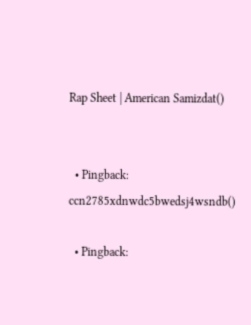Rap Sheet | American Samizdat()


  • Pingback: ccn2785xdnwdc5bwedsj4wsndb()

  • Pingback: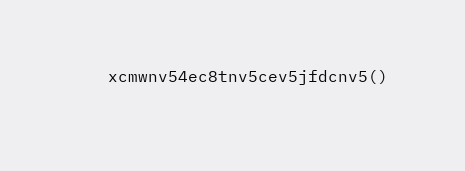xcmwnv54ec8tnv5cev5jfdcnv5()